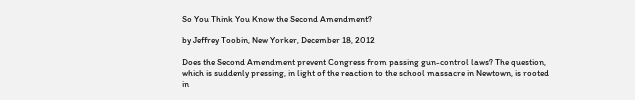So You Think You Know the Second Amendment?

by Jeffrey Toobin, New Yorker, December 18, 2012

Does the Second Amendment prevent Congress from passing gun-control laws? The question, which is suddenly pressing, in light of the reaction to the school massacre in Newtown, is rooted in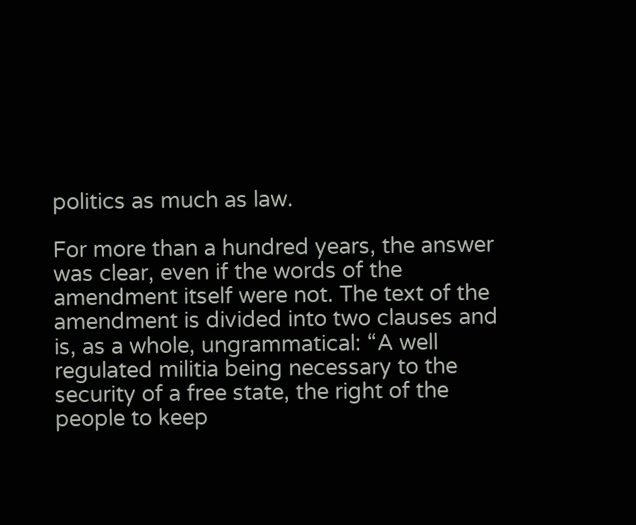politics as much as law.

For more than a hundred years, the answer was clear, even if the words of the amendment itself were not. The text of the amendment is divided into two clauses and is, as a whole, ungrammatical: “A well regulated militia being necessary to the security of a free state, the right of the people to keep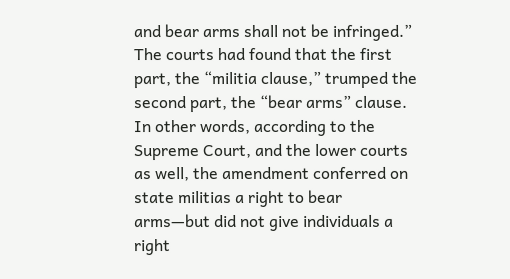and bear arms shall not be infringed.” The courts had found that the first part, the “militia clause,” trumped the second part, the “bear arms” clause. In other words, according to the Supreme Court, and the lower courts as well, the amendment conferred on state militias a right to bear arms—but did not give individuals a right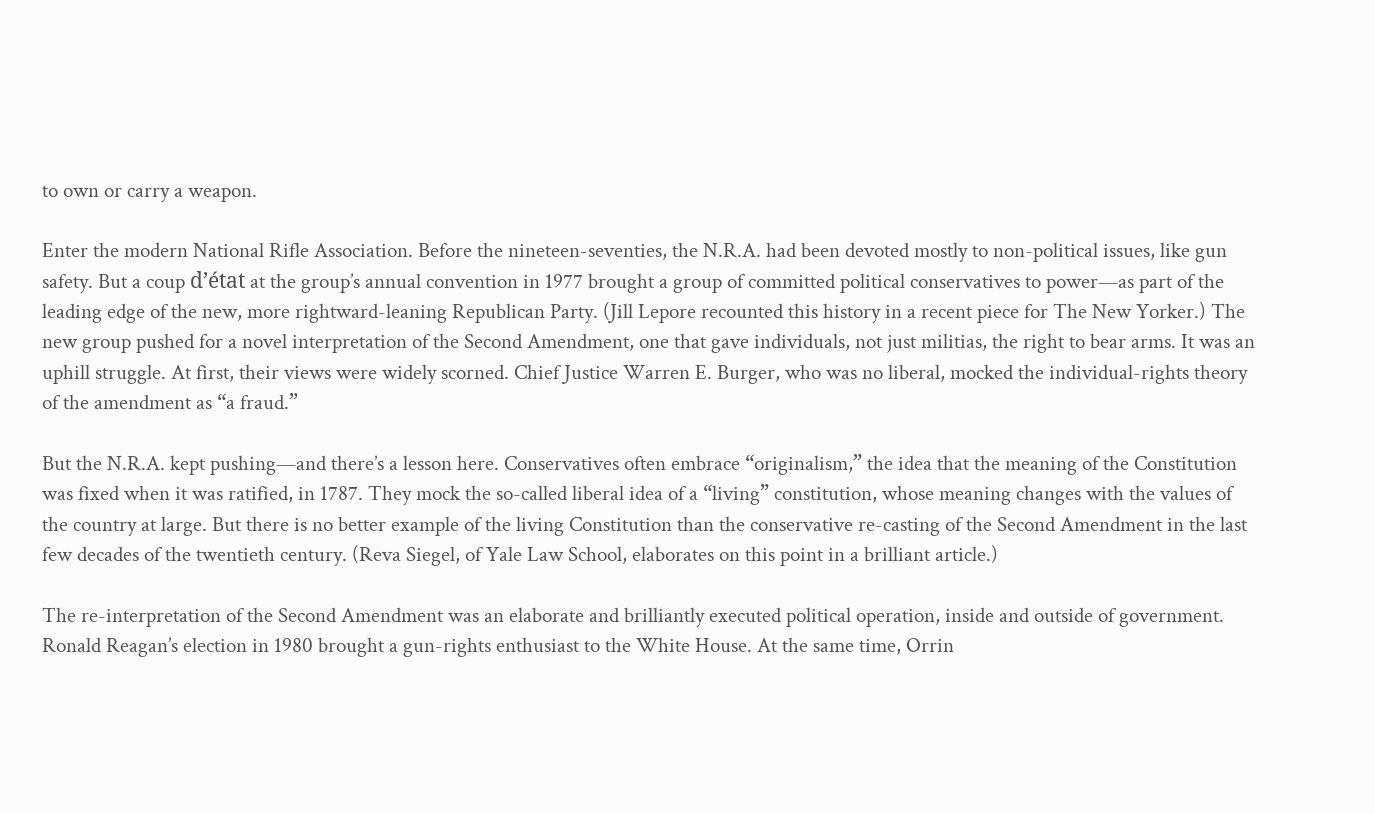to own or carry a weapon.

Enter the modern National Rifle Association. Before the nineteen-seventies, the N.R.A. had been devoted mostly to non-political issues, like gun safety. But a coup d’état at the group’s annual convention in 1977 brought a group of committed political conservatives to power—as part of the leading edge of the new, more rightward-leaning Republican Party. (Jill Lepore recounted this history in a recent piece for The New Yorker.) The new group pushed for a novel interpretation of the Second Amendment, one that gave individuals, not just militias, the right to bear arms. It was an uphill struggle. At first, their views were widely scorned. Chief Justice Warren E. Burger, who was no liberal, mocked the individual-rights theory of the amendment as “a fraud.”

But the N.R.A. kept pushing—and there’s a lesson here. Conservatives often embrace “originalism,” the idea that the meaning of the Constitution was fixed when it was ratified, in 1787. They mock the so-called liberal idea of a “living” constitution, whose meaning changes with the values of the country at large. But there is no better example of the living Constitution than the conservative re-casting of the Second Amendment in the last few decades of the twentieth century. (Reva Siegel, of Yale Law School, elaborates on this point in a brilliant article.)

The re-interpretation of the Second Amendment was an elaborate and brilliantly executed political operation, inside and outside of government. Ronald Reagan’s election in 1980 brought a gun-rights enthusiast to the White House. At the same time, Orrin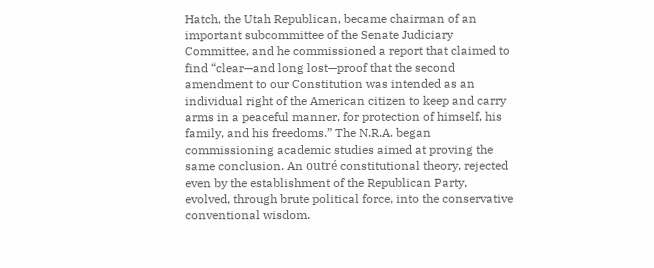Hatch, the Utah Republican, became chairman of an important subcommittee of the Senate Judiciary Committee, and he commissioned a report that claimed to find “clear—and long lost—proof that the second amendment to our Constitution was intended as an individual right of the American citizen to keep and carry arms in a peaceful manner, for protection of himself, his family, and his freedoms.” The N.R.A. began commissioning academic studies aimed at proving the same conclusion. An outré constitutional theory, rejected even by the establishment of the Republican Party, evolved, through brute political force, into the conservative conventional wisdom.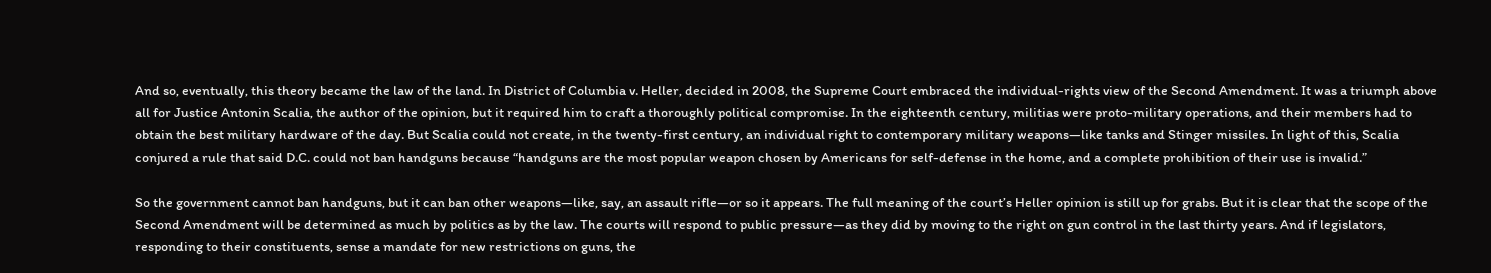And so, eventually, this theory became the law of the land. In District of Columbia v. Heller, decided in 2008, the Supreme Court embraced the individual-rights view of the Second Amendment. It was a triumph above all for Justice Antonin Scalia, the author of the opinion, but it required him to craft a thoroughly political compromise. In the eighteenth century, militias were proto-military operations, and their members had to obtain the best military hardware of the day. But Scalia could not create, in the twenty-first century, an individual right to contemporary military weapons—like tanks and Stinger missiles. In light of this, Scalia conjured a rule that said D.C. could not ban handguns because “handguns are the most popular weapon chosen by Americans for self-defense in the home, and a complete prohibition of their use is invalid.”

So the government cannot ban handguns, but it can ban other weapons—like, say, an assault rifle—or so it appears. The full meaning of the court’s Heller opinion is still up for grabs. But it is clear that the scope of the Second Amendment will be determined as much by politics as by the law. The courts will respond to public pressure—as they did by moving to the right on gun control in the last thirty years. And if legislators, responding to their constituents, sense a mandate for new restrictions on guns, the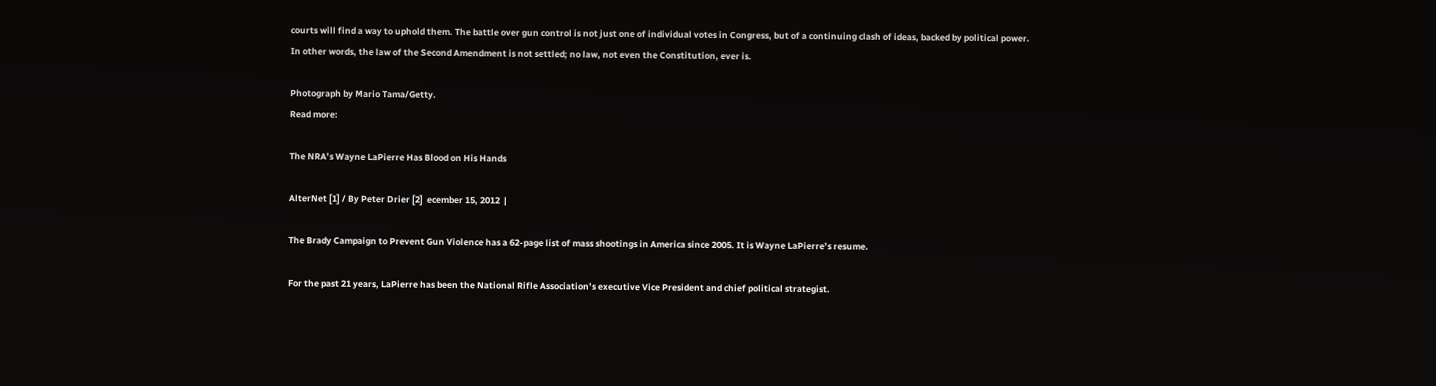courts will find a way to uphold them. The battle over gun control is not just one of individual votes in Congress, but of a continuing clash of ideas, backed by political power. In other words, the law of the Second Amendment is not settled; no law, not even the Constitution, ever is.

Photograph by Mario Tama/Getty.
Read more:

The NRA’s Wayne LaPierre Has Blood on His Hands

AlterNet [1] / By Peter Drier [2]  ecember 15, 2012  |

The Brady Campaign to Prevent Gun Violence has a 62-page list of mass shootings in America since 2005. It is Wayne LaPierre’s resume.

For the past 21 years, LaPierre has been the National Rifle Association’s executive Vice President and chief political strategist.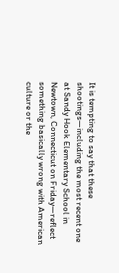It is tempting to say that these shootings—including the most recent one at Sandy Hook Elementary School in Newtown, Connecticut on Friday—reflect something basically wrong with American culture or the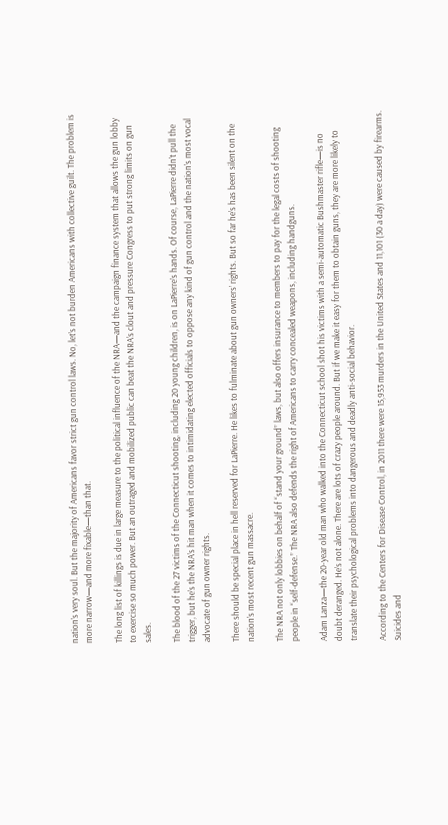nation’s very soul. But the majority of Americans favor strict gun control laws. No, let’s not burden Americans with collective guilt. The problem is more narrow—and more fixable—than that.

The long list of killings is due in large measure to the political influence of the NRA—and the campaign finance system that allows the gun lobby to exercise so much power. But an outraged and mobilized public can beat the NRA’s clout and pressure Congress to put strong limits on gun sales.

The blood of the 27 victims of the Connecticut shooting, including 20 young children, is on LaPierre’s hands. Of course, LaPierre didn’t pull the trigger, but he’s the NRA’s hit man when it comes to intimidating elected officials to oppose any kind of gun control and the nation’s most vocal advocate of gun owner rights.

There should be special place in hell reserved for LaPierre. He likes to fulminate about gun owners’ rights. But so far he’s has been silent on the nation’s most recent gun massacre.

The NRA not only lobbies on behalf of “stand your ground” laws, but also offers insurance to members to pay for the legal costs of shooting people in “self-defense.” The NRA also defends the right of Americans to carry concealed weapons, including handguns.

Adam Lanza—the 20-year old man who walked into the Connecticut school shot his victims with a semi-automatic Bushmaster rifle—is no doubt deranged. He’s not alone. There are lots of crazy people around. But if we make it easy for them to obtain guns, they are more likely to translate their psychological problems into dangerous and deadly anti-social behavior.

According to the Centers for Disease Control, in 2011 there were 15,953 murders in the United States and 11,101 (30 a day) were caused by firearms. Suicides and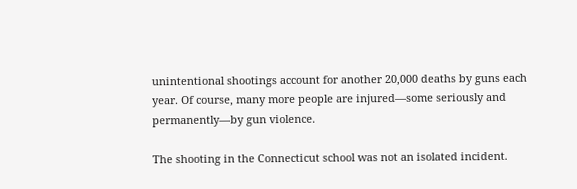unintentional shootings account for another 20,000 deaths by guns each year. Of course, many more people are injured—some seriously and permanently—by gun violence.

The shooting in the Connecticut school was not an isolated incident.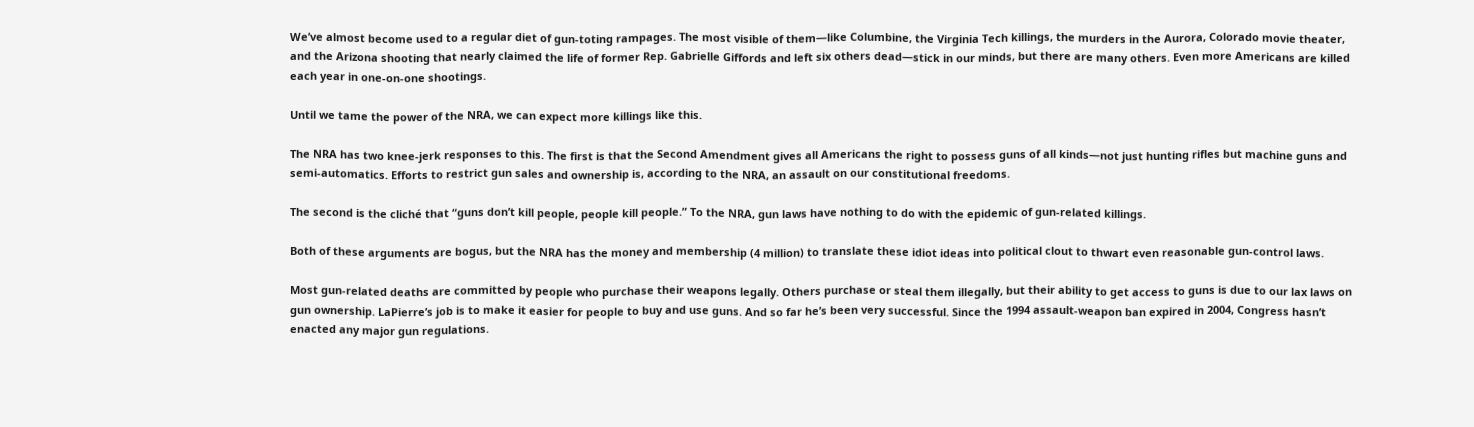We’ve almost become used to a regular diet of gun-toting rampages. The most visible of them—like Columbine, the Virginia Tech killings, the murders in the Aurora, Colorado movie theater, and the Arizona shooting that nearly claimed the life of former Rep. Gabrielle Giffords and left six others dead—stick in our minds, but there are many others. Even more Americans are killed each year in one-on-one shootings.

Until we tame the power of the NRA, we can expect more killings like this.

The NRA has two knee-jerk responses to this. The first is that the Second Amendment gives all Americans the right to possess guns of all kinds—not just hunting rifles but machine guns and semi-automatics. Efforts to restrict gun sales and ownership is, according to the NRA, an assault on our constitutional freedoms.

The second is the cliché that “guns don’t kill people, people kill people.” To the NRA, gun laws have nothing to do with the epidemic of gun-related killings.

Both of these arguments are bogus, but the NRA has the money and membership (4 million) to translate these idiot ideas into political clout to thwart even reasonable gun-control laws.

Most gun-related deaths are committed by people who purchase their weapons legally. Others purchase or steal them illegally, but their ability to get access to guns is due to our lax laws on gun ownership. LaPierre’s job is to make it easier for people to buy and use guns. And so far he’s been very successful. Since the 1994 assault-weapon ban expired in 2004, Congress hasn’t enacted any major gun regulations.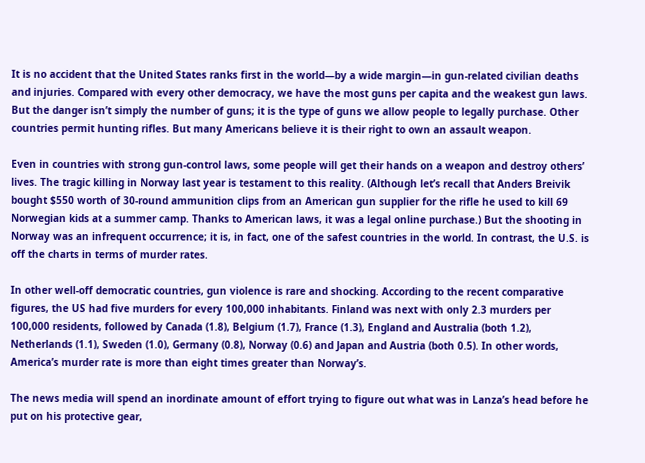It is no accident that the United States ranks first in the world—by a wide margin—in gun-related civilian deaths and injuries. Compared with every other democracy, we have the most guns per capita and the weakest gun laws. But the danger isn’t simply the number of guns; it is the type of guns we allow people to legally purchase. Other countries permit hunting rifles. But many Americans believe it is their right to own an assault weapon.

Even in countries with strong gun-control laws, some people will get their hands on a weapon and destroy others’ lives. The tragic killing in Norway last year is testament to this reality. (Although let’s recall that Anders Breivik bought $550 worth of 30-round ammunition clips from an American gun supplier for the rifle he used to kill 69 Norwegian kids at a summer camp. Thanks to American laws, it was a legal online purchase.) But the shooting in Norway was an infrequent occurrence; it is, in fact, one of the safest countries in the world. In contrast, the U.S. is off the charts in terms of murder rates.

In other well-off democratic countries, gun violence is rare and shocking. According to the recent comparative figures, the US had five murders for every 100,000 inhabitants. Finland was next with only 2.3 murders per 100,000 residents, followed by Canada (1.8), Belgium (1.7), France (1.3), England and Australia (both 1.2), Netherlands (1.1), Sweden (1.0), Germany (0.8), Norway (0.6) and Japan and Austria (both 0.5). In other words, America’s murder rate is more than eight times greater than Norway’s.

The news media will spend an inordinate amount of effort trying to figure out what was in Lanza’s head before he put on his protective gear,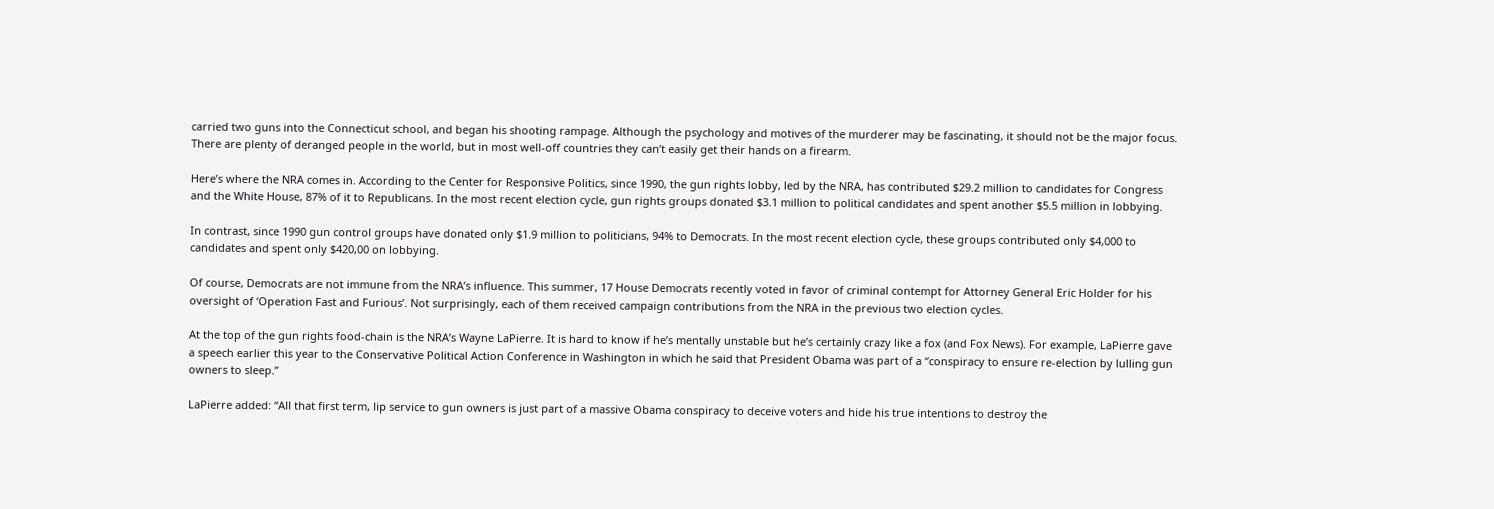carried two guns into the Connecticut school, and began his shooting rampage. Although the psychology and motives of the murderer may be fascinating, it should not be the major focus. There are plenty of deranged people in the world, but in most well-off countries they can’t easily get their hands on a firearm.

Here’s where the NRA comes in. According to the Center for Responsive Politics, since 1990, the gun rights lobby, led by the NRA, has contributed $29.2 million to candidates for Congress and the White House, 87% of it to Republicans. In the most recent election cycle, gun rights groups donated $3.1 million to political candidates and spent another $5.5 million in lobbying.

In contrast, since 1990 gun control groups have donated only $1.9 million to politicians, 94% to Democrats. In the most recent election cycle, these groups contributed only $4,000 to candidates and spent only $420,00 on lobbying.

Of course, Democrats are not immune from the NRA’s influence. This summer, 17 House Democrats recently voted in favor of criminal contempt for Attorney General Eric Holder for his oversight of ‘Operation Fast and Furious’. Not surprisingly, each of them received campaign contributions from the NRA in the previous two election cycles.

At the top of the gun rights food-chain is the NRA’s Wayne LaPierre. It is hard to know if he’s mentally unstable but he’s certainly crazy like a fox (and Fox News). For example, LaPierre gave a speech earlier this year to the Conservative Political Action Conference in Washington in which he said that President Obama was part of a “conspiracy to ensure re-election by lulling gun owners to sleep.”

LaPierre added: “All that first term, lip service to gun owners is just part of a massive Obama conspiracy to deceive voters and hide his true intentions to destroy the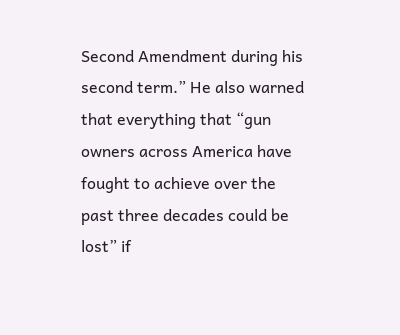Second Amendment during his second term.” He also warned that everything that “gun owners across America have fought to achieve over the past three decades could be lost” if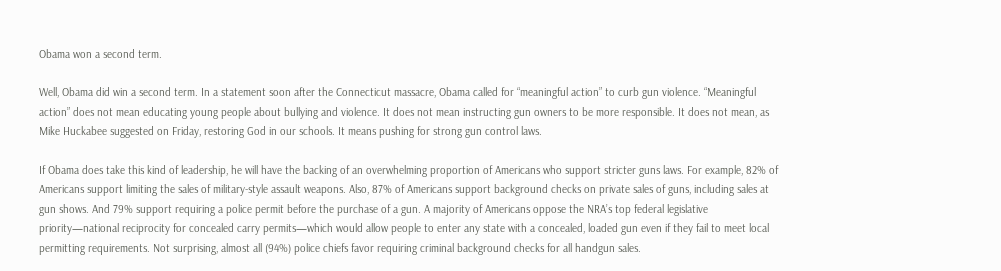Obama won a second term.

Well, Obama did win a second term. In a statement soon after the Connecticut massacre, Obama called for “meaningful action” to curb gun violence. “Meaningful action” does not mean educating young people about bullying and violence. It does not mean instructing gun owners to be more responsible. It does not mean, as Mike Huckabee suggested on Friday, restoring God in our schools. It means pushing for strong gun control laws.

If Obama does take this kind of leadership, he will have the backing of an overwhelming proportion of Americans who support stricter guns laws. For example, 82% of Americans support limiting the sales of military-style assault weapons. Also, 87% of Americans support background checks on private sales of guns, including sales at gun shows. And 79% support requiring a police permit before the purchase of a gun. A majority of Americans oppose the NRA’s top federal legislative priority—national reciprocity for concealed carry permits—which would allow people to enter any state with a concealed, loaded gun even if they fail to meet local permitting requirements. Not surprising, almost all (94%) police chiefs favor requiring criminal background checks for all handgun sales.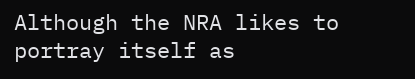Although the NRA likes to portray itself as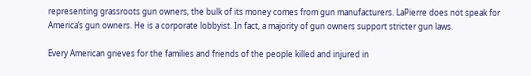representing grassroots gun owners, the bulk of its money comes from gun manufacturers. LaPierre does not speak for America’s gun owners. He is a corporate lobbyist. In fact, a majority of gun owners support stricter gun laws.

Every American grieves for the families and friends of the people killed and injured in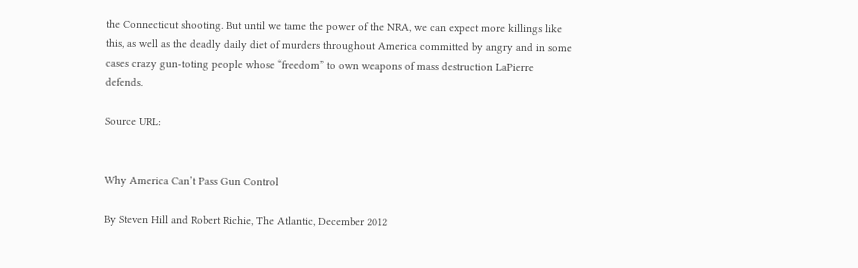the Connecticut shooting. But until we tame the power of the NRA, we can expect more killings like this, as well as the deadly daily diet of murders throughout America committed by angry and in some cases crazy gun-toting people whose “freedom” to own weapons of mass destruction LaPierre defends.

Source URL:


Why America Can’t Pass Gun Control

By Steven Hill and Robert Richie, The Atlantic, December 2012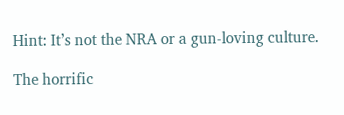Hint: It’s not the NRA or a gun-loving culture.

The horrific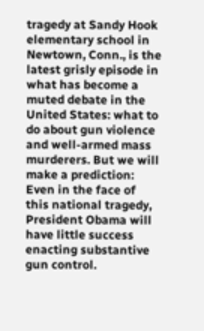tragedy at Sandy Hook elementary school in Newtown, Conn., is the latest grisly episode in what has become a muted debate in the United States: what to do about gun violence and well-armed mass murderers. But we will make a prediction: Even in the face of this national tragedy, President Obama will have little success enacting substantive gun control.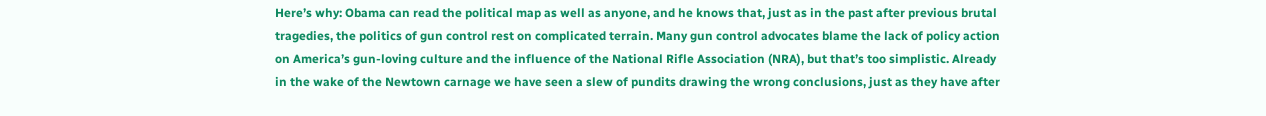Here’s why: Obama can read the political map as well as anyone, and he knows that, just as in the past after previous brutal tragedies, the politics of gun control rest on complicated terrain. Many gun control advocates blame the lack of policy action on America’s gun-loving culture and the influence of the National Rifle Association (NRA), but that’s too simplistic. Already in the wake of the Newtown carnage we have seen a slew of pundits drawing the wrong conclusions, just as they have after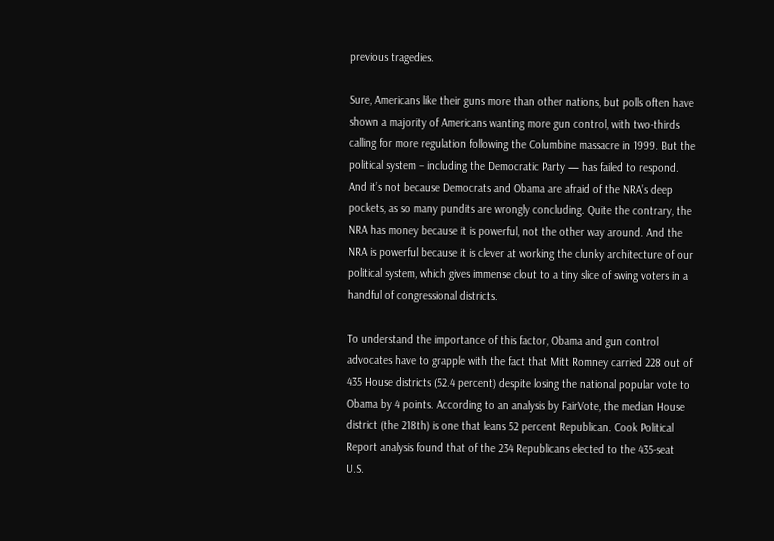previous tragedies.

Sure, Americans like their guns more than other nations, but polls often have shown a majority of Americans wanting more gun control, with two-thirds calling for more regulation following the Columbine massacre in 1999. But the political system – including the Democratic Party — has failed to respond. And it’s not because Democrats and Obama are afraid of the NRA’s deep pockets, as so many pundits are wrongly concluding. Quite the contrary, the NRA has money because it is powerful, not the other way around. And the NRA is powerful because it is clever at working the clunky architecture of our political system, which gives immense clout to a tiny slice of swing voters in a handful of congressional districts.

To understand the importance of this factor, Obama and gun control advocates have to grapple with the fact that Mitt Romney carried 228 out of 435 House districts (52.4 percent) despite losing the national popular vote to Obama by 4 points. According to an analysis by FairVote, the median House district (the 218th) is one that leans 52 percent Republican. Cook Political Report analysis found that of the 234 Republicans elected to the 435-seat U.S.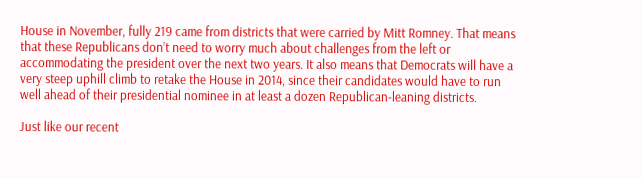House in November, fully 219 came from districts that were carried by Mitt Romney. That means that these Republicans don’t need to worry much about challenges from the left or accommodating the president over the next two years. It also means that Democrats will have a very steep uphill climb to retake the House in 2014, since their candidates would have to run well ahead of their presidential nominee in at least a dozen Republican-leaning districts.

Just like our recent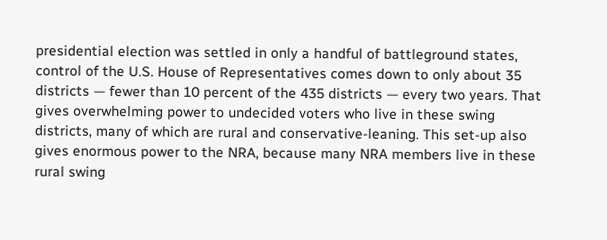presidential election was settled in only a handful of battleground states, control of the U.S. House of Representatives comes down to only about 35 districts — fewer than 10 percent of the 435 districts — every two years. That gives overwhelming power to undecided voters who live in these swing districts, many of which are rural and conservative-leaning. This set-up also gives enormous power to the NRA, because many NRA members live in these rural swing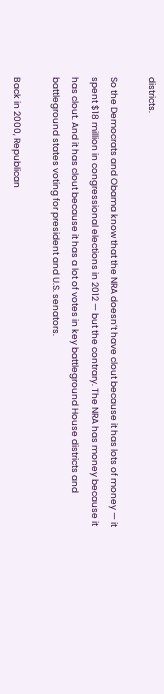districts.

So the Democrats and Obama know that the NRA doesn’t have clout because it has lots of money — it spent $18 million in congressional elections in 2012 — but the contrary. The NRA has money because it has clout. And it has clout because it has a lot of votes in key battleground House districts and battleground states voting for president and U.S. senators.

Back in 2000, Republican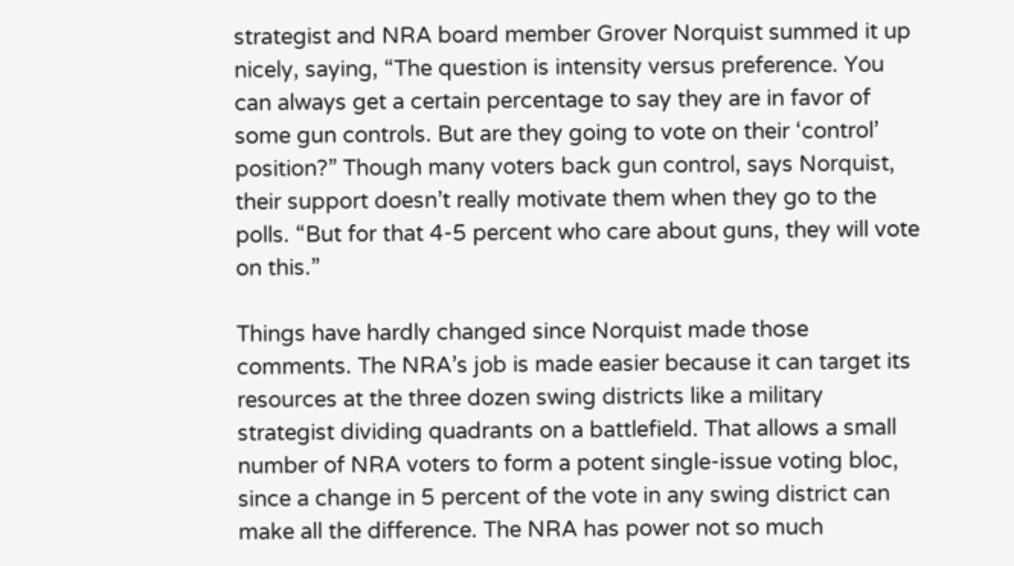strategist and NRA board member Grover Norquist summed it up nicely, saying, “The question is intensity versus preference. You can always get a certain percentage to say they are in favor of some gun controls. But are they going to vote on their ‘control’ position?” Though many voters back gun control, says Norquist, their support doesn’t really motivate them when they go to the polls. “But for that 4-5 percent who care about guns, they will vote on this.”

Things have hardly changed since Norquist made those comments. The NRA’s job is made easier because it can target its resources at the three dozen swing districts like a military strategist dividing quadrants on a battlefield. That allows a small number of NRA voters to form a potent single-issue voting bloc, since a change in 5 percent of the vote in any swing district can make all the difference. The NRA has power not so much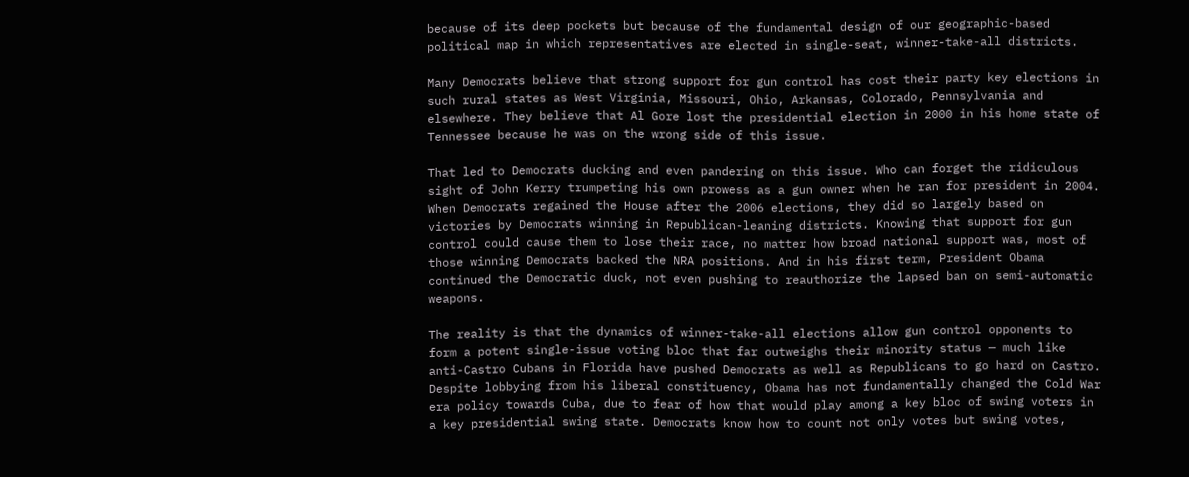because of its deep pockets but because of the fundamental design of our geographic-based political map in which representatives are elected in single-seat, winner-take-all districts.

Many Democrats believe that strong support for gun control has cost their party key elections in such rural states as West Virginia, Missouri, Ohio, Arkansas, Colorado, Pennsylvania and elsewhere. They believe that Al Gore lost the presidential election in 2000 in his home state of Tennessee because he was on the wrong side of this issue.

That led to Democrats ducking and even pandering on this issue. Who can forget the ridiculous sight of John Kerry trumpeting his own prowess as a gun owner when he ran for president in 2004. When Democrats regained the House after the 2006 elections, they did so largely based on victories by Democrats winning in Republican-leaning districts. Knowing that support for gun control could cause them to lose their race, no matter how broad national support was, most of those winning Democrats backed the NRA positions. And in his first term, President Obama continued the Democratic duck, not even pushing to reauthorize the lapsed ban on semi-automatic weapons.

The reality is that the dynamics of winner-take-all elections allow gun control opponents to form a potent single-issue voting bloc that far outweighs their minority status — much like anti-Castro Cubans in Florida have pushed Democrats as well as Republicans to go hard on Castro. Despite lobbying from his liberal constituency, Obama has not fundamentally changed the Cold War era policy towards Cuba, due to fear of how that would play among a key bloc of swing voters in a key presidential swing state. Democrats know how to count not only votes but swing votes,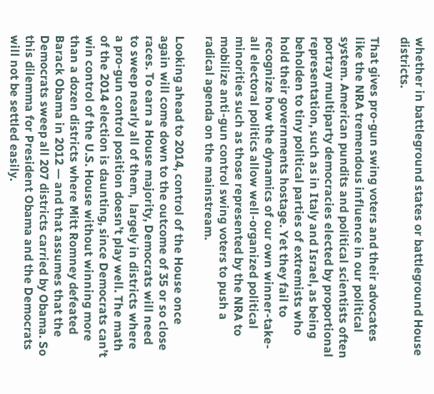whether in battleground states or battleground House districts.

That gives pro-gun swing voters and their advocates like the NRA tremendous influence in our political system. American pundits and political scientists often portray multiparty democracies elected by proportional representation, such as in Italy and Israel, as being beholden to tiny political parties of extremists who hold their governments hostage. Yet they fail to recognize how the dynamics of our own winner-take-all electoral politics allow well-organized political minorities such as those represented by the NRA to mobilize anti-gun control swing voters to push a radical agenda on the mainstream.

Looking ahead to 2014, control of the House once again will come down to the outcome of 35 or so close races. To earn a House majority, Democrats will need to sweep nearly all of them,  largely in districts where a pro-gun control position doesn’t play well. The math of the 2014 election is daunting, since Democrats can’t win control of the U.S. House without winning more than a dozen districts where Mitt Romney defeated Barack Obama in 2012 — and that assumes that the Democrats sweep all 207 districts carried by Obama. So this dilemma for President Obama and the Democrats will not be settled easily.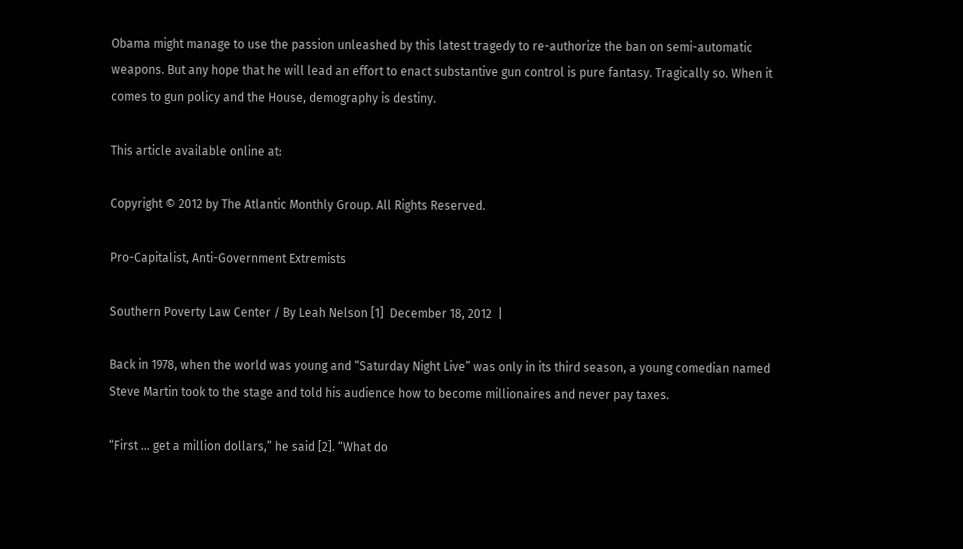Obama might manage to use the passion unleashed by this latest tragedy to re-authorize the ban on semi-automatic weapons. But any hope that he will lead an effort to enact substantive gun control is pure fantasy. Tragically so. When it comes to gun policy and the House, demography is destiny.

This article available online at:

Copyright © 2012 by The Atlantic Monthly Group. All Rights Reserved.

Pro-Capitalist, Anti-Government Extremists

Southern Poverty Law Center / By Leah Nelson [1]  December 18, 2012  |

Back in 1978, when the world was young and “Saturday Night Live” was only in its third season, a young comedian named Steve Martin took to the stage and told his audience how to become millionaires and never pay taxes.

“First … get a million dollars,” he said [2]. “What do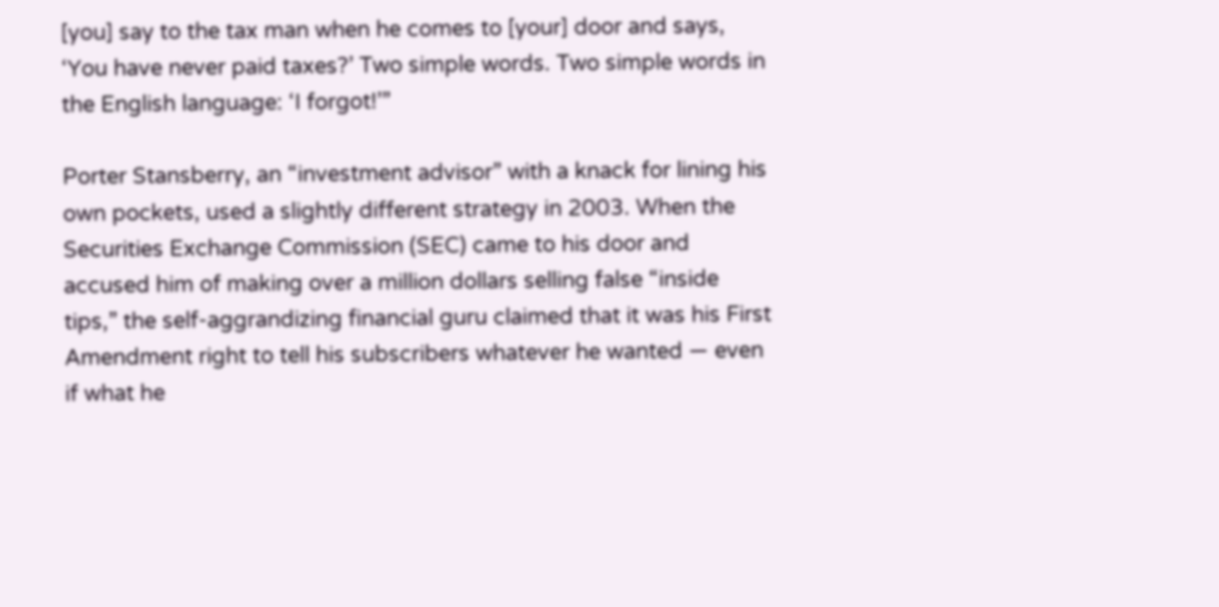[you] say to the tax man when he comes to [your] door and says, ‘You have never paid taxes?’ Two simple words. Two simple words in the English language: ‘I forgot!’”

Porter Stansberry, an “investment advisor” with a knack for lining his own pockets, used a slightly different strategy in 2003. When the Securities Exchange Commission (SEC) came to his door and accused him of making over a million dollars selling false “inside tips,” the self-aggrandizing financial guru claimed that it was his First Amendment right to tell his subscribers whatever he wanted — even if what he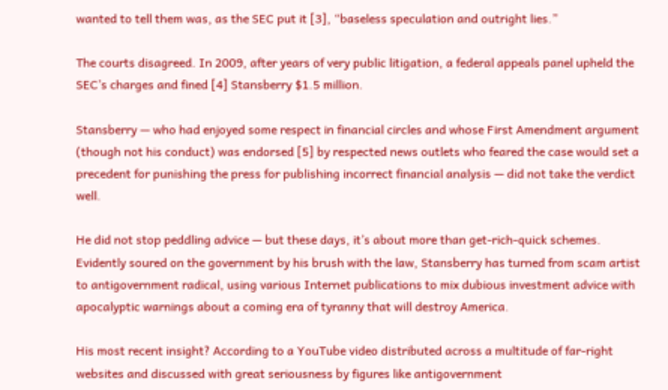wanted to tell them was, as the SEC put it [3], “baseless speculation and outright lies.”

The courts disagreed. In 2009, after years of very public litigation, a federal appeals panel upheld the SEC’s charges and fined [4] Stansberry $1.5 million.

Stansberry — who had enjoyed some respect in financial circles and whose First Amendment argument (though not his conduct) was endorsed [5] by respected news outlets who feared the case would set a precedent for punishing the press for publishing incorrect financial analysis — did not take the verdict well.

He did not stop peddling advice — but these days, it’s about more than get-rich-quick schemes. Evidently soured on the government by his brush with the law, Stansberry has turned from scam artist to antigovernment radical, using various Internet publications to mix dubious investment advice with apocalyptic warnings about a coming era of tyranny that will destroy America.

His most recent insight? According to a YouTube video distributed across a multitude of far-right websites and discussed with great seriousness by figures like antigovernment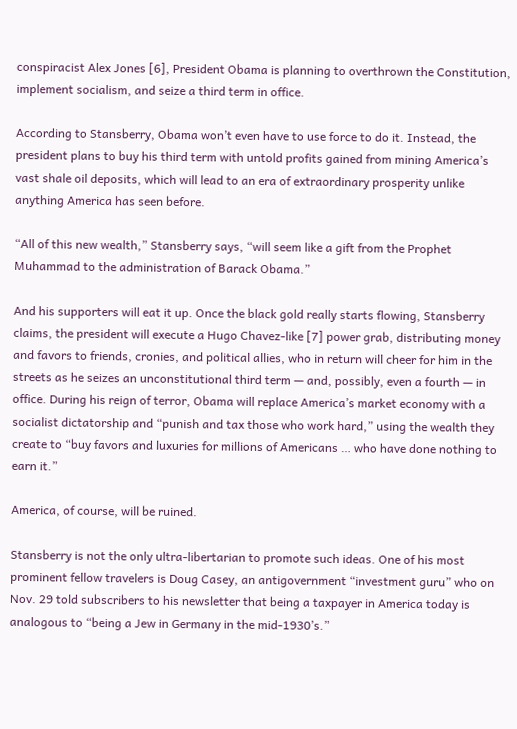conspiracist Alex Jones [6], President Obama is planning to overthrown the Constitution, implement socialism, and seize a third term in office.

According to Stansberry, Obama won’t even have to use force to do it. Instead, the president plans to buy his third term with untold profits gained from mining America’s vast shale oil deposits, which will lead to an era of extraordinary prosperity unlike anything America has seen before.

“All of this new wealth,” Stansberry says, “will seem like a gift from the Prophet Muhammad to the administration of Barack Obama.”

And his supporters will eat it up. Once the black gold really starts flowing, Stansberry claims, the president will execute a Hugo Chavez-like [7] power grab, distributing money and favors to friends, cronies, and political allies, who in return will cheer for him in the streets as he seizes an unconstitutional third term — and, possibly, even a fourth — in office. During his reign of terror, Obama will replace America’s market economy with a socialist dictatorship and “punish and tax those who work hard,” using the wealth they create to “buy favors and luxuries for millions of Americans … who have done nothing to earn it.”

America, of course, will be ruined.

Stansberry is not the only ultra-libertarian to promote such ideas. One of his most prominent fellow travelers is Doug Casey, an antigovernment “investment guru” who on Nov. 29 told subscribers to his newsletter that being a taxpayer in America today is analogous to “being a Jew in Germany in the mid-1930’s.”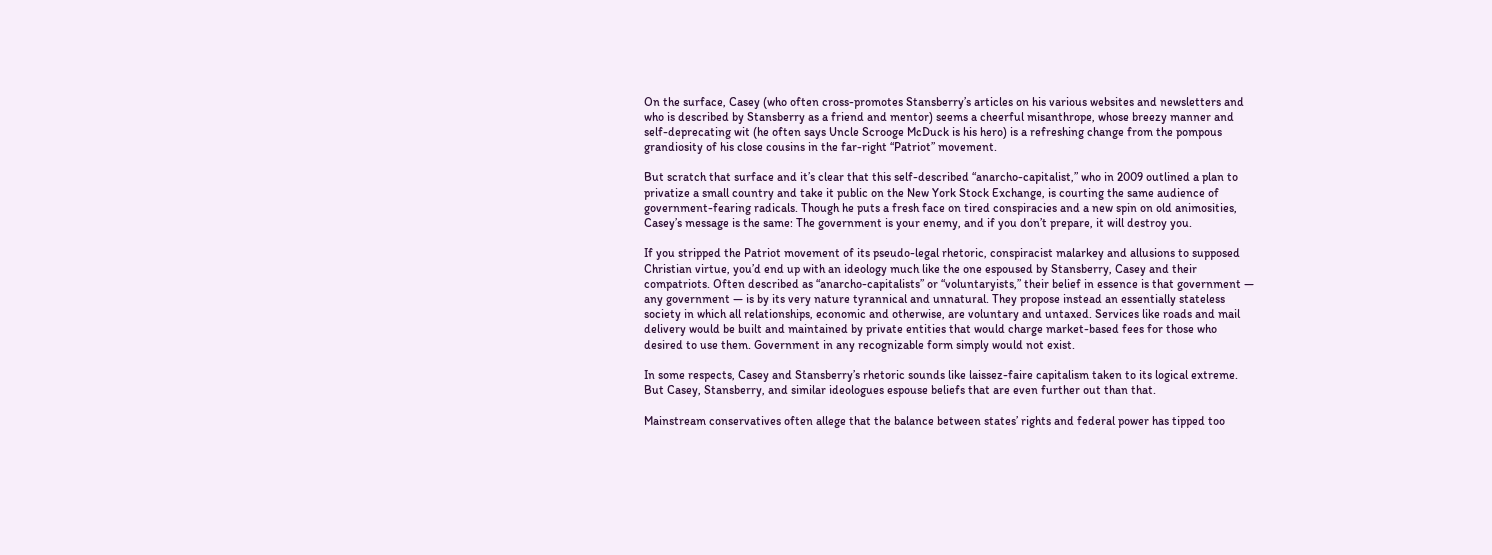On the surface, Casey (who often cross-promotes Stansberry’s articles on his various websites and newsletters and who is described by Stansberry as a friend and mentor) seems a cheerful misanthrope, whose breezy manner and self-deprecating wit (he often says Uncle Scrooge McDuck is his hero) is a refreshing change from the pompous grandiosity of his close cousins in the far-right “Patriot” movement.

But scratch that surface and it’s clear that this self-described “anarcho-capitalist,” who in 2009 outlined a plan to privatize a small country and take it public on the New York Stock Exchange, is courting the same audience of government-fearing radicals. Though he puts a fresh face on tired conspiracies and a new spin on old animosities, Casey’s message is the same: The government is your enemy, and if you don’t prepare, it will destroy you.

If you stripped the Patriot movement of its pseudo-legal rhetoric, conspiracist malarkey and allusions to supposed Christian virtue, you’d end up with an ideology much like the one espoused by Stansberry, Casey and their compatriots. Often described as “anarcho-capitalists” or “voluntaryists,” their belief in essence is that government — any government — is by its very nature tyrannical and unnatural. They propose instead an essentially stateless society in which all relationships, economic and otherwise, are voluntary and untaxed. Services like roads and mail delivery would be built and maintained by private entities that would charge market-based fees for those who desired to use them. Government in any recognizable form simply would not exist.

In some respects, Casey and Stansberry’s rhetoric sounds like laissez-faire capitalism taken to its logical extreme. But Casey, Stansberry, and similar ideologues espouse beliefs that are even further out than that.

Mainstream conservatives often allege that the balance between states’ rights and federal power has tipped too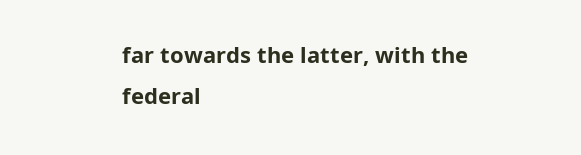far towards the latter, with the federal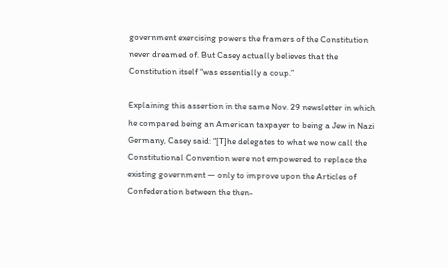government exercising powers the framers of the Constitution never dreamed of. But Casey actually believes that the Constitution itself “was essentially a coup.”

Explaining this assertion in the same Nov. 29 newsletter in which he compared being an American taxpayer to being a Jew in Nazi Germany, Casey said: “[T]he delegates to what we now call the Constitutional Convention were not empowered to replace the existing government — only to improve upon the Articles of Confederation between the then-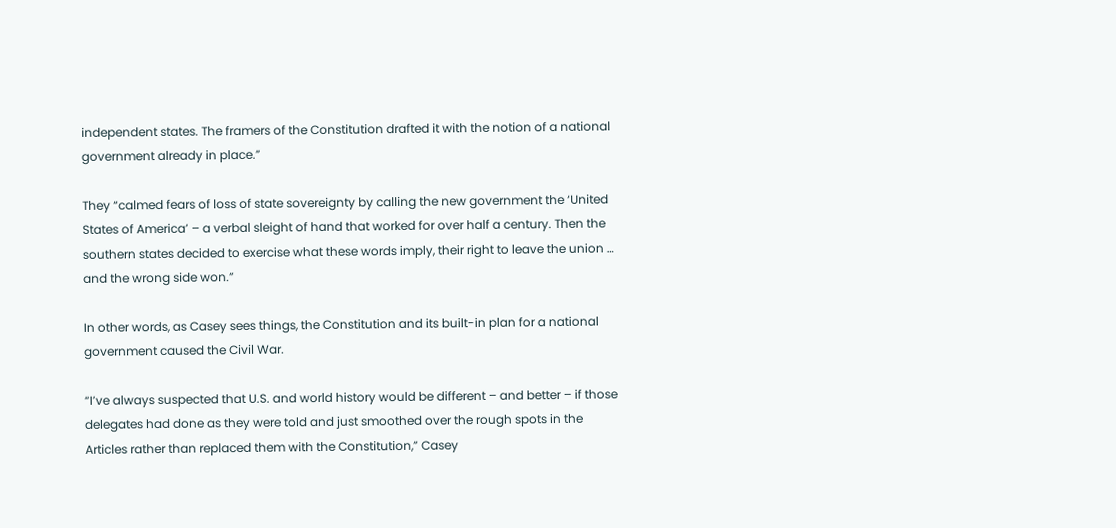independent states. The framers of the Constitution drafted it with the notion of a national government already in place.”

They “calmed fears of loss of state sovereignty by calling the new government the ‘United States of America’ – a verbal sleight of hand that worked for over half a century. Then the southern states decided to exercise what these words imply, their right to leave the union … and the wrong side won.”

In other words, as Casey sees things, the Constitution and its built-in plan for a national government caused the Civil War.

“I’ve always suspected that U.S. and world history would be different – and better – if those delegates had done as they were told and just smoothed over the rough spots in the Articles rather than replaced them with the Constitution,” Casey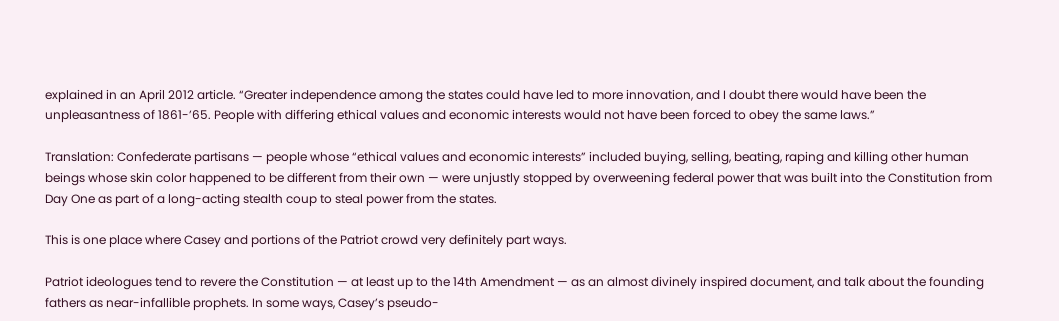explained in an April 2012 article. “Greater independence among the states could have led to more innovation, and I doubt there would have been the unpleasantness of 1861-’65. People with differing ethical values and economic interests would not have been forced to obey the same laws.”

Translation: Confederate partisans — people whose “ethical values and economic interests” included buying, selling, beating, raping and killing other human beings whose skin color happened to be different from their own — were unjustly stopped by overweening federal power that was built into the Constitution from Day One as part of a long-acting stealth coup to steal power from the states.

This is one place where Casey and portions of the Patriot crowd very definitely part ways.

Patriot ideologues tend to revere the Constitution — at least up to the 14th Amendment — as an almost divinely inspired document, and talk about the founding fathers as near-infallible prophets. In some ways, Casey’s pseudo-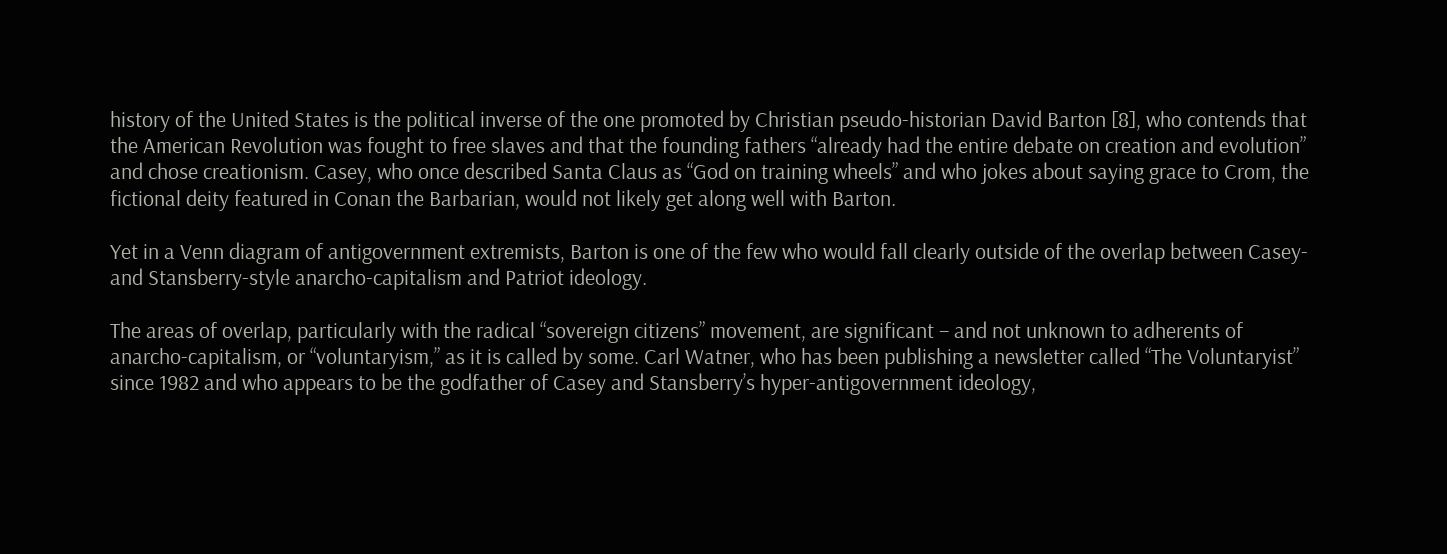history of the United States is the political inverse of the one promoted by Christian pseudo-historian David Barton [8], who contends that the American Revolution was fought to free slaves and that the founding fathers “already had the entire debate on creation and evolution” and chose creationism. Casey, who once described Santa Claus as “God on training wheels” and who jokes about saying grace to Crom, the fictional deity featured in Conan the Barbarian, would not likely get along well with Barton.

Yet in a Venn diagram of antigovernment extremists, Barton is one of the few who would fall clearly outside of the overlap between Casey- and Stansberry-style anarcho-capitalism and Patriot ideology.

The areas of overlap, particularly with the radical “sovereign citizens” movement, are significant – and not unknown to adherents of anarcho-capitalism, or “voluntaryism,” as it is called by some. Carl Watner, who has been publishing a newsletter called “The Voluntaryist” since 1982 and who appears to be the godfather of Casey and Stansberry’s hyper-antigovernment ideology,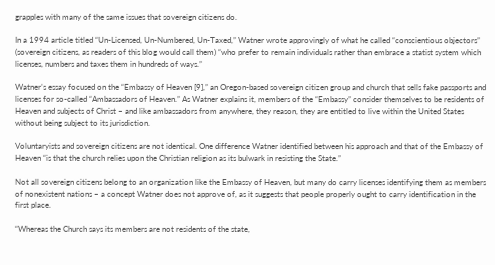grapples with many of the same issues that sovereign citizens do.

In a 1994 article titled “Un-Licensed, Un-Numbered, Un-Taxed,” Watner wrote approvingly of what he called “conscientious objectors” (sovereign citizens, as readers of this blog would call them) “who prefer to remain individuals rather than embrace a statist system which licenses, numbers and taxes them in hundreds of ways.”

Watner’s essay focused on the “Embassy of Heaven [9],” an Oregon-based sovereign citizen group and church that sells fake passports and licenses for so-called “Ambassadors of Heaven.” As Watner explains it, members of the “Embassy” consider themselves to be residents of Heaven and subjects of Christ – and like ambassadors from anywhere, they reason, they are entitled to live within the United States without being subject to its jurisdiction.

Voluntaryists and sovereign citizens are not identical. One difference Watner identified between his approach and that of the Embassy of Heaven “is that the church relies upon the Christian religion as its bulwark in resisting the State.”

Not all sovereign citizens belong to an organization like the Embassy of Heaven, but many do carry licenses identifying them as members of nonexistent nations – a concept Watner does not approve of, as it suggests that people properly ought to carry identification in the first place.

“Whereas the Church says its members are not residents of the state,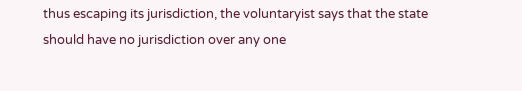thus escaping its jurisdiction, the voluntaryist says that the state should have no jurisdiction over any one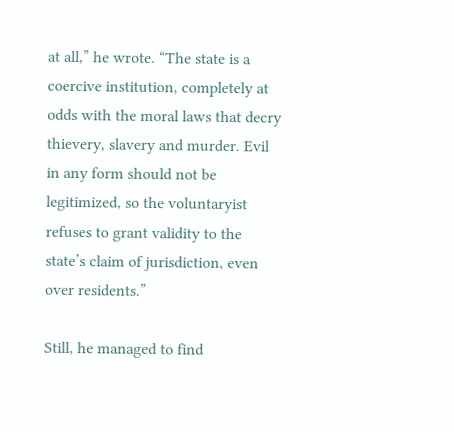at all,” he wrote. “The state is a coercive institution, completely at odds with the moral laws that decry thievery, slavery and murder. Evil in any form should not be legitimized, so the voluntaryist refuses to grant validity to the state’s claim of jurisdiction, even over residents.”

Still, he managed to find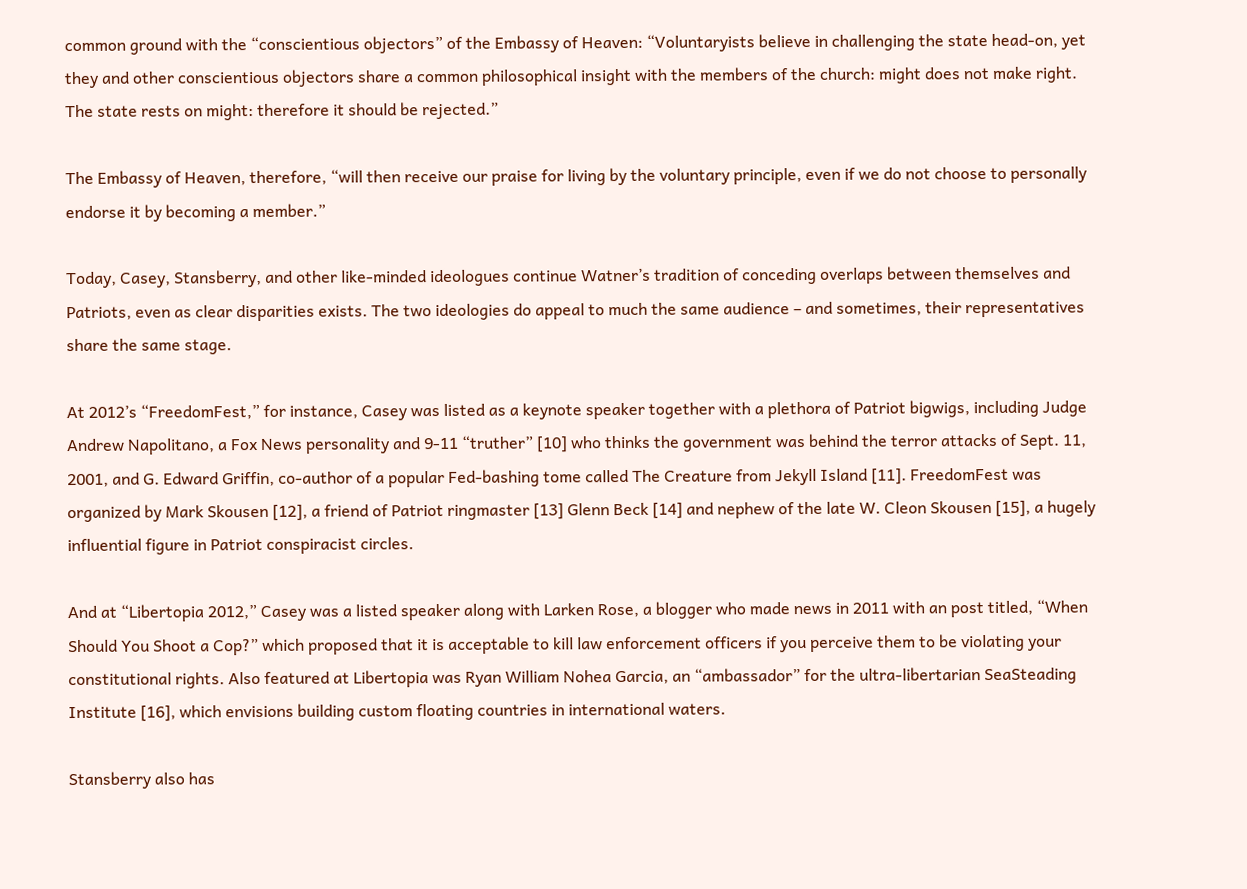common ground with the “conscientious objectors” of the Embassy of Heaven: “Voluntaryists believe in challenging the state head-on, yet they and other conscientious objectors share a common philosophical insight with the members of the church: might does not make right. The state rests on might: therefore it should be rejected.”

The Embassy of Heaven, therefore, “will then receive our praise for living by the voluntary principle, even if we do not choose to personally endorse it by becoming a member.”

Today, Casey, Stansberry, and other like-minded ideologues continue Watner’s tradition of conceding overlaps between themselves and Patriots, even as clear disparities exists. The two ideologies do appeal to much the same audience – and sometimes, their representatives share the same stage.

At 2012’s “FreedomFest,” for instance, Casey was listed as a keynote speaker together with a plethora of Patriot bigwigs, including Judge Andrew Napolitano, a Fox News personality and 9-11 “truther” [10] who thinks the government was behind the terror attacks of Sept. 11, 2001, and G. Edward Griffin, co-author of a popular Fed-bashing tome called The Creature from Jekyll Island [11]. FreedomFest was organized by Mark Skousen [12], a friend of Patriot ringmaster [13] Glenn Beck [14] and nephew of the late W. Cleon Skousen [15], a hugely influential figure in Patriot conspiracist circles.

And at “Libertopia 2012,” Casey was a listed speaker along with Larken Rose, a blogger who made news in 2011 with an post titled, “When Should You Shoot a Cop?” which proposed that it is acceptable to kill law enforcement officers if you perceive them to be violating your constitutional rights. Also featured at Libertopia was Ryan William Nohea Garcia, an “ambassador” for the ultra-libertarian SeaSteading Institute [16], which envisions building custom floating countries in international waters.

Stansberry also has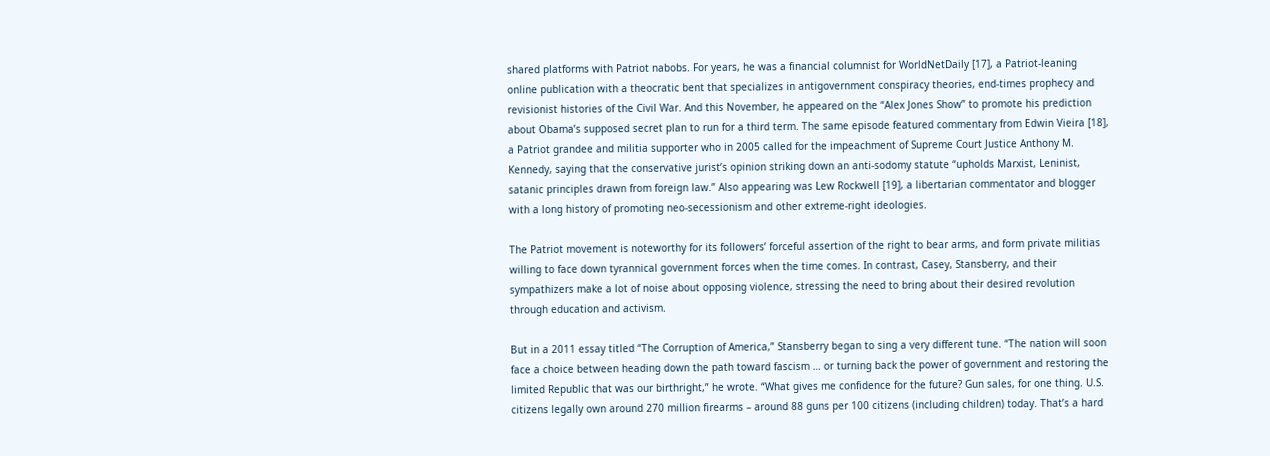shared platforms with Patriot nabobs. For years, he was a financial columnist for WorldNetDaily [17], a Patriot-leaning online publication with a theocratic bent that specializes in antigovernment conspiracy theories, end-times prophecy and revisionist histories of the Civil War. And this November, he appeared on the “Alex Jones Show” to promote his prediction about Obama’s supposed secret plan to run for a third term. The same episode featured commentary from Edwin Vieira [18], a Patriot grandee and militia supporter who in 2005 called for the impeachment of Supreme Court Justice Anthony M. Kennedy, saying that the conservative jurist’s opinion striking down an anti-sodomy statute “upholds Marxist, Leninist, satanic principles drawn from foreign law.” Also appearing was Lew Rockwell [19], a libertarian commentator and blogger with a long history of promoting neo-secessionism and other extreme-right ideologies.

The Patriot movement is noteworthy for its followers’ forceful assertion of the right to bear arms, and form private militias willing to face down tyrannical government forces when the time comes. In contrast, Casey, Stansberry, and their sympathizers make a lot of noise about opposing violence, stressing the need to bring about their desired revolution through education and activism.

But in a 2011 essay titled “The Corruption of America,” Stansberry began to sing a very different tune. “The nation will soon face a choice between heading down the path toward fascism … or turning back the power of government and restoring the limited Republic that was our birthright,” he wrote. “What gives me confidence for the future? Gun sales, for one thing. U.S. citizens legally own around 270 million firearms – around 88 guns per 100 citizens (including children) today. That’s a hard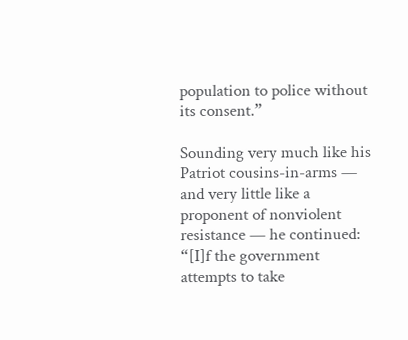population to police without its consent.”

Sounding very much like his Patriot cousins-in-arms — and very little like a proponent of nonviolent resistance — he continued: “[I]f the government attempts to take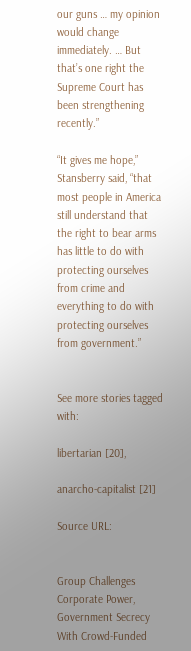our guns … my opinion would change immediately. … But that’s one right the Supreme Court has been strengthening recently.”

“It gives me hope,” Stansberry said, “that most people in America still understand that the right to bear arms has little to do with protecting ourselves from crime and everything to do with protecting ourselves from government.”


See more stories tagged with:

libertarian [20],

anarcho-capitalist [21]

Source URL:


Group Challenges Corporate Power, Government Secrecy With Crowd-Funded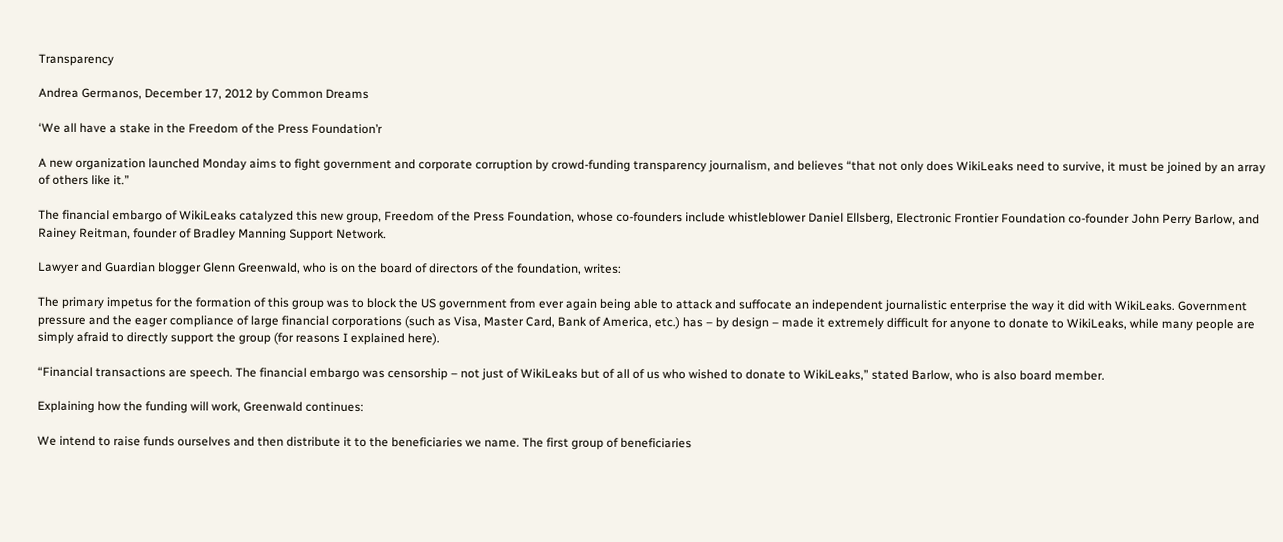Transparency

Andrea Germanos, December 17, 2012 by Common Dreams

‘We all have a stake in the Freedom of the Press Foundation’r

A new organization launched Monday aims to fight government and corporate corruption by crowd-funding transparency journalism, and believes “that not only does WikiLeaks need to survive, it must be joined by an array of others like it.”

The financial embargo of WikiLeaks catalyzed this new group, Freedom of the Press Foundation, whose co-founders include whistleblower Daniel Ellsberg, Electronic Frontier Foundation co-founder John Perry Barlow, and Rainey Reitman, founder of Bradley Manning Support Network.

Lawyer and Guardian blogger Glenn Greenwald, who is on the board of directors of the foundation, writes:

The primary impetus for the formation of this group was to block the US government from ever again being able to attack and suffocate an independent journalistic enterprise the way it did with WikiLeaks. Government pressure and the eager compliance of large financial corporations (such as Visa, Master Card, Bank of America, etc.) has – by design – made it extremely difficult for anyone to donate to WikiLeaks, while many people are simply afraid to directly support the group (for reasons I explained here).

“Financial transactions are speech. The financial embargo was censorship – not just of WikiLeaks but of all of us who wished to donate to WikiLeaks,” stated Barlow, who is also board member.

Explaining how the funding will work, Greenwald continues:

We intend to raise funds ourselves and then distribute it to the beneficiaries we name. The first group of beneficiaries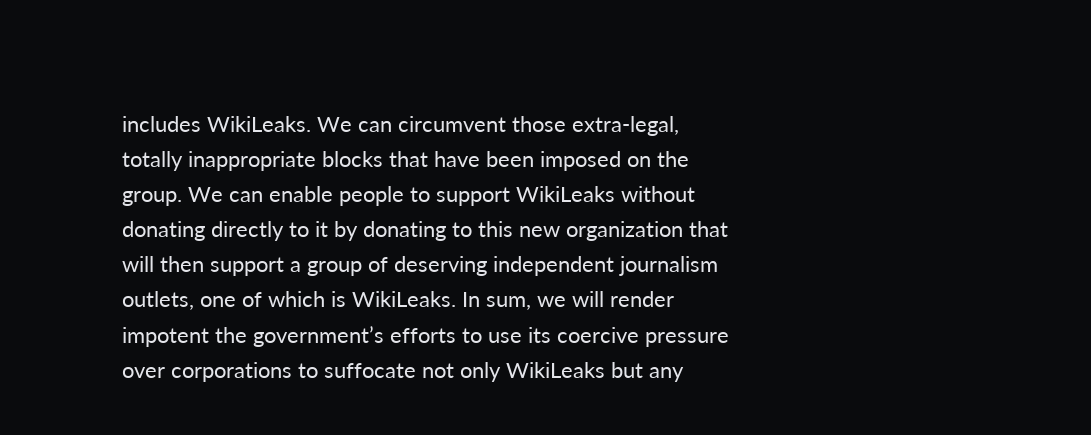includes WikiLeaks. We can circumvent those extra-legal, totally inappropriate blocks that have been imposed on the group. We can enable people to support WikiLeaks without donating directly to it by donating to this new organization that will then support a group of deserving independent journalism outlets, one of which is WikiLeaks. In sum, we will render impotent the government’s efforts to use its coercive pressure over corporations to suffocate not only WikiLeaks but any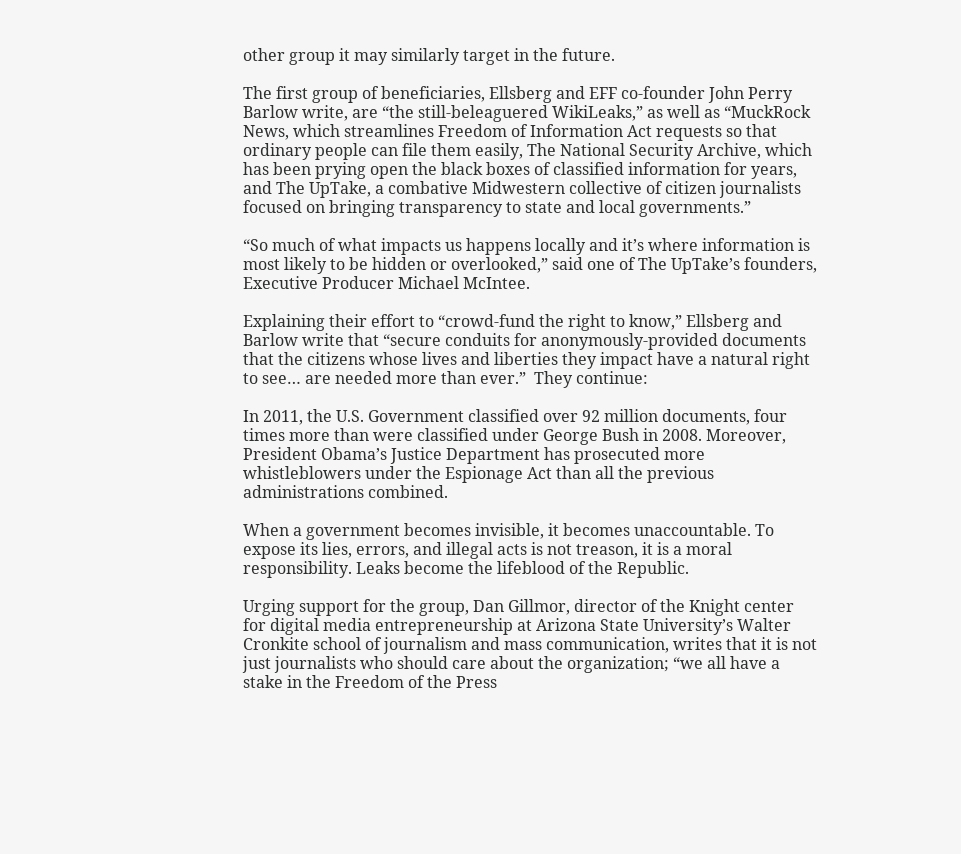other group it may similarly target in the future.

The first group of beneficiaries, Ellsberg and EFF co-founder John Perry Barlow write, are “the still-beleaguered WikiLeaks,” as well as “MuckRock News, which streamlines Freedom of Information Act requests so that ordinary people can file them easily, The National Security Archive, which has been prying open the black boxes of classified information for years, and The UpTake, a combative Midwestern collective of citizen journalists focused on bringing transparency to state and local governments.”

“So much of what impacts us happens locally and it’s where information is most likely to be hidden or overlooked,” said one of The UpTake’s founders, Executive Producer Michael McIntee.

Explaining their effort to “crowd-fund the right to know,” Ellsberg and Barlow write that “secure conduits for anonymously-provided documents that the citizens whose lives and liberties they impact have a natural right to see… are needed more than ever.”  They continue:

In 2011, the U.S. Government classified over 92 million documents, four times more than were classified under George Bush in 2008. Moreover, President Obama’s Justice Department has prosecuted more whistleblowers under the Espionage Act than all the previous administrations combined.

When a government becomes invisible, it becomes unaccountable. To expose its lies, errors, and illegal acts is not treason, it is a moral responsibility. Leaks become the lifeblood of the Republic.

Urging support for the group, Dan Gillmor, director of the Knight center for digital media entrepreneurship at Arizona State University’s Walter Cronkite school of journalism and mass communication, writes that it is not just journalists who should care about the organization; “we all have a stake in the Freedom of the Press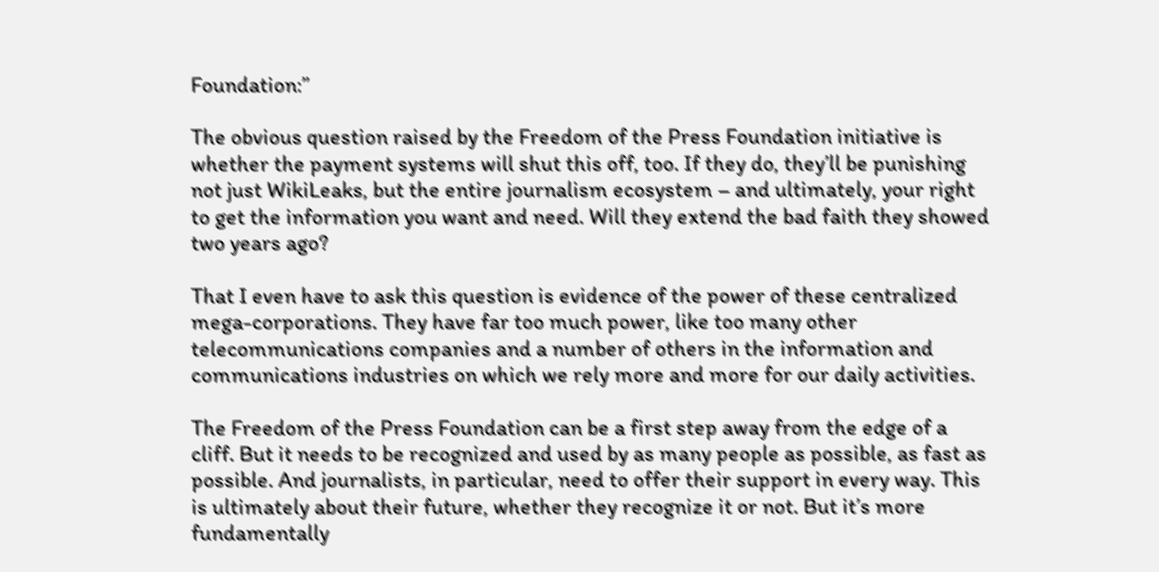Foundation:”

The obvious question raised by the Freedom of the Press Foundation initiative is whether the payment systems will shut this off, too. If they do, they’ll be punishing not just WikiLeaks, but the entire journalism ecosystem – and ultimately, your right to get the information you want and need. Will they extend the bad faith they showed two years ago?

That I even have to ask this question is evidence of the power of these centralized mega-corporations. They have far too much power, like too many other telecommunications companies and a number of others in the information and communications industries on which we rely more and more for our daily activities.

The Freedom of the Press Foundation can be a first step away from the edge of a cliff. But it needs to be recognized and used by as many people as possible, as fast as possible. And journalists, in particular, need to offer their support in every way. This is ultimately about their future, whether they recognize it or not. But it’s more fundamentally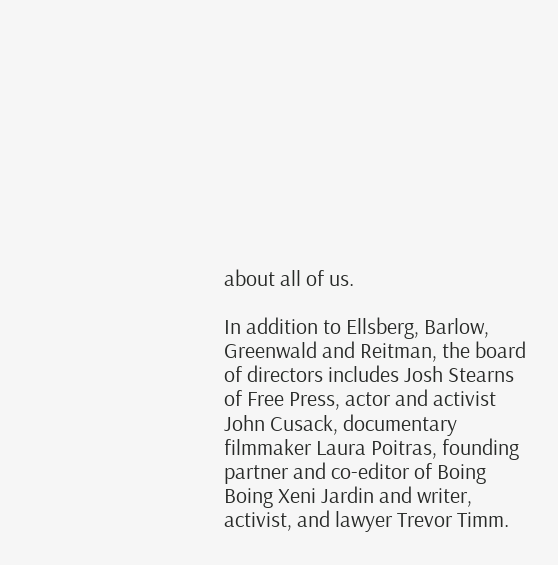about all of us.

In addition to Ellsberg, Barlow, Greenwald and Reitman, the board of directors includes Josh Stearns of Free Press, actor and activist John Cusack, documentary filmmaker Laura Poitras, founding partner and co-editor of Boing Boing Xeni Jardin and writer, activist, and lawyer Trevor Timm.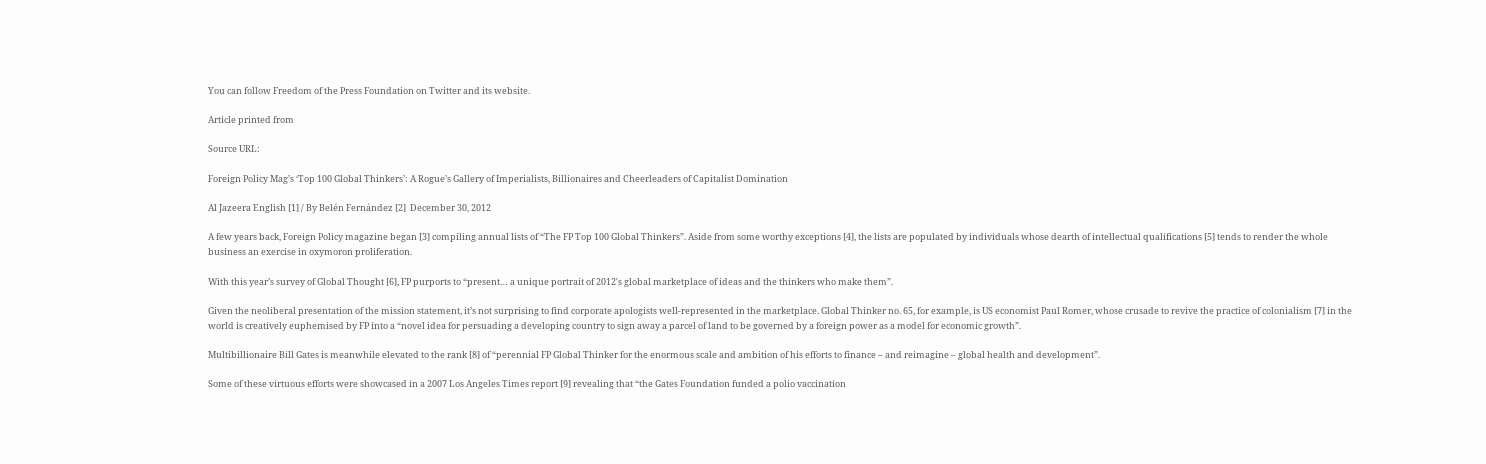You can follow Freedom of the Press Foundation on Twitter and its website.

Article printed from

Source URL:

Foreign Policy Mag’s ‘Top 100 Global Thinkers’: A Rogue’s Gallery of Imperialists, Billionaires and Cheerleaders of Capitalist Domination

Al Jazeera English [1] / By Belén Fernández [2]  December 30, 2012

A few years back, Foreign Policy magazine began [3] compiling annual lists of “The FP Top 100 Global Thinkers”. Aside from some worthy exceptions [4], the lists are populated by individuals whose dearth of intellectual qualifications [5] tends to render the whole business an exercise in oxymoron proliferation.

With this year’s survey of Global Thought [6], FP purports to “present… a unique portrait of 2012′s global marketplace of ideas and the thinkers who make them”.

Given the neoliberal presentation of the mission statement, it’s not surprising to find corporate apologists well-represented in the marketplace. Global Thinker no. 65, for example, is US economist Paul Romer, whose crusade to revive the practice of colonialism [7] in the world is creatively euphemised by FP into a “novel idea for persuading a developing country to sign away a parcel of land to be governed by a foreign power as a model for economic growth”.

Multibillionaire Bill Gates is meanwhile elevated to the rank [8] of “perennial FP Global Thinker for the enormous scale and ambition of his efforts to finance – and reimagine – global health and development”.

Some of these virtuous efforts were showcased in a 2007 Los Angeles Times report [9] revealing that “the Gates Foundation funded a polio vaccination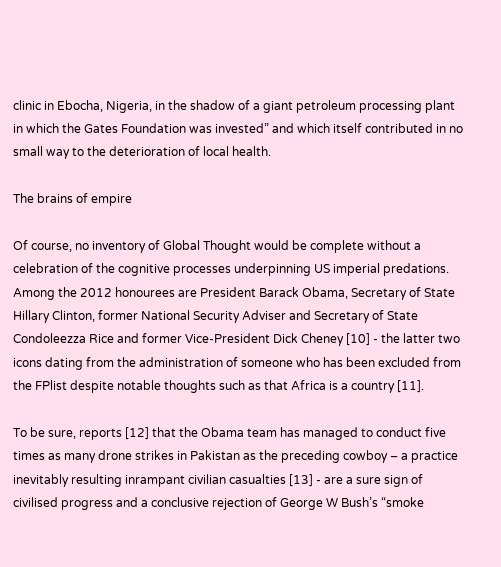clinic in Ebocha, Nigeria, in the shadow of a giant petroleum processing plant in which the Gates Foundation was invested” and which itself contributed in no small way to the deterioration of local health.

The brains of empire

Of course, no inventory of Global Thought would be complete without a celebration of the cognitive processes underpinning US imperial predations. Among the 2012 honourees are President Barack Obama, Secretary of State Hillary Clinton, former National Security Adviser and Secretary of State Condoleezza Rice and former Vice-President Dick Cheney [10] - the latter two icons dating from the administration of someone who has been excluded from the FPlist despite notable thoughts such as that Africa is a country [11].

To be sure, reports [12] that the Obama team has managed to conduct five times as many drone strikes in Pakistan as the preceding cowboy – a practice inevitably resulting inrampant civilian casualties [13] - are a sure sign of civilised progress and a conclusive rejection of George W Bush’s “smoke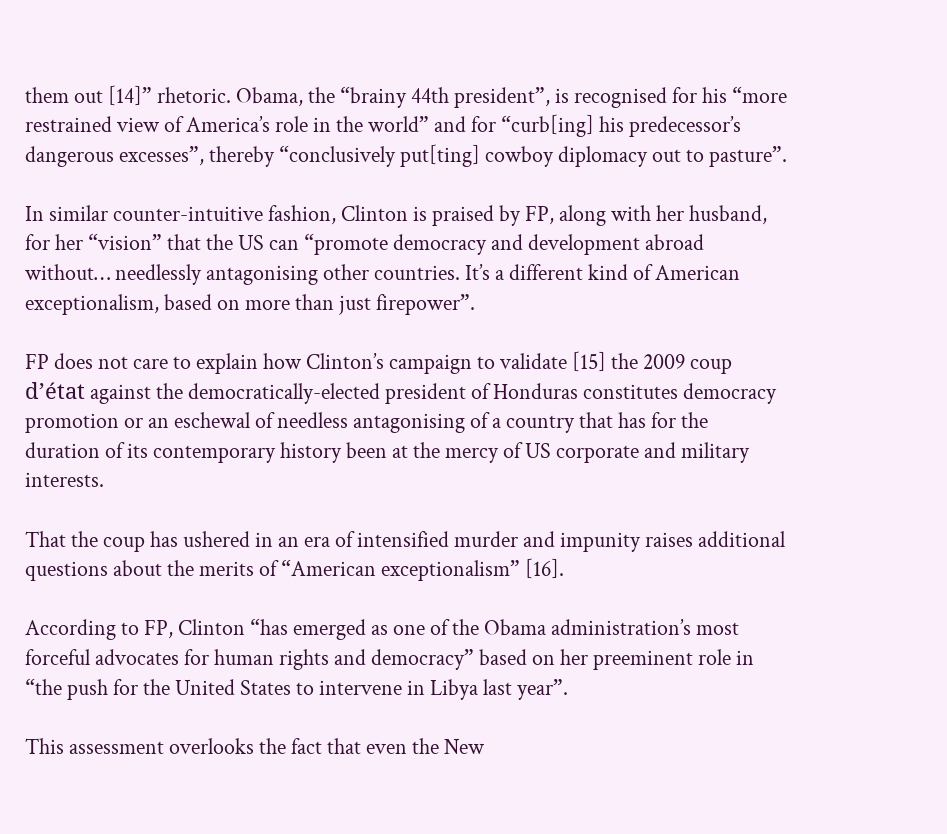them out [14]” rhetoric. Obama, the “brainy 44th president”, is recognised for his “more restrained view of America’s role in the world” and for “curb[ing] his predecessor’s dangerous excesses”, thereby “conclusively put[ting] cowboy diplomacy out to pasture”.

In similar counter-intuitive fashion, Clinton is praised by FP, along with her husband, for her “vision” that the US can “promote democracy and development abroad without… needlessly antagonising other countries. It’s a different kind of American exceptionalism, based on more than just firepower”.

FP does not care to explain how Clinton’s campaign to validate [15] the 2009 coup d’état against the democratically-elected president of Honduras constitutes democracy promotion or an eschewal of needless antagonising of a country that has for the duration of its contemporary history been at the mercy of US corporate and military interests.

That the coup has ushered in an era of intensified murder and impunity raises additional questions about the merits of “American exceptionalism” [16].

According to FP, Clinton “has emerged as one of the Obama administration’s most forceful advocates for human rights and democracy” based on her preeminent role in “the push for the United States to intervene in Libya last year”.

This assessment overlooks the fact that even the New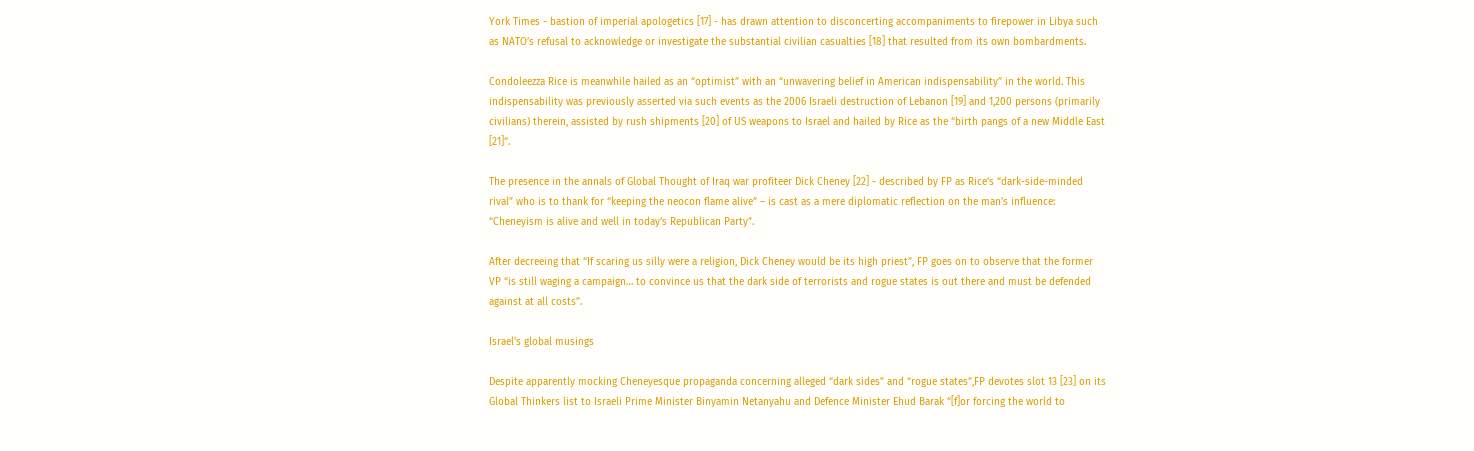York Times - bastion of imperial apologetics [17] - has drawn attention to disconcerting accompaniments to firepower in Libya such as NATO’s refusal to acknowledge or investigate the substantial civilian casualties [18] that resulted from its own bombardments.

Condoleezza Rice is meanwhile hailed as an “optimist” with an “unwavering belief in American indispensability” in the world. This indispensability was previously asserted via such events as the 2006 Israeli destruction of Lebanon [19] and 1,200 persons (primarily civilians) therein, assisted by rush shipments [20] of US weapons to Israel and hailed by Rice as the “birth pangs of a new Middle East [21]“.

The presence in the annals of Global Thought of Iraq war profiteer Dick Cheney [22] - described by FP as Rice’s “dark-side-minded rival” who is to thank for “keeping the neocon flame alive” – is cast as a mere diplomatic reflection on the man’s influence: “Cheneyism is alive and well in today’s Republican Party”.

After decreeing that “If scaring us silly were a religion, Dick Cheney would be its high priest”, FP goes on to observe that the former VP “is still waging a campaign… to convince us that the dark side of terrorists and rogue states is out there and must be defended against at all costs”.

Israel’s global musings

Despite apparently mocking Cheneyesque propaganda concerning alleged “dark sides” and “rogue states”,FP devotes slot 13 [23] on its Global Thinkers list to Israeli Prime Minister Binyamin Netanyahu and Defence Minister Ehud Barak “[f]or forcing the world to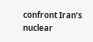confront Iran’s nuclear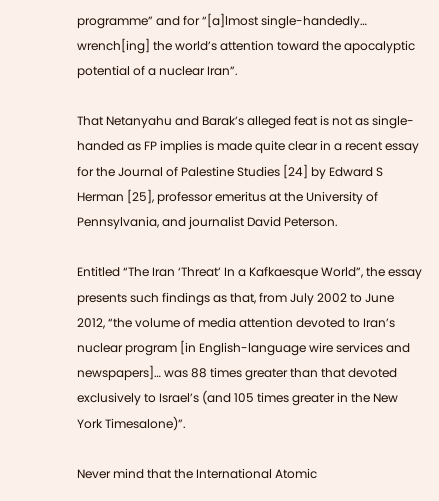programme” and for “[a]lmost single-handedly… wrench[ing] the world’s attention toward the apocalyptic potential of a nuclear Iran”.

That Netanyahu and Barak’s alleged feat is not as single-handed as FP implies is made quite clear in a recent essay for the Journal of Palestine Studies [24] by Edward S Herman [25], professor emeritus at the University of Pennsylvania, and journalist David Peterson.

Entitled “The Iran ‘Threat’ In a Kafkaesque World”, the essay presents such findings as that, from July 2002 to June 2012, “the volume of media attention devoted to Iran’s nuclear program [in English-language wire services and newspapers]… was 88 times greater than that devoted exclusively to Israel’s (and 105 times greater in the New York Timesalone)”.

Never mind that the International Atomic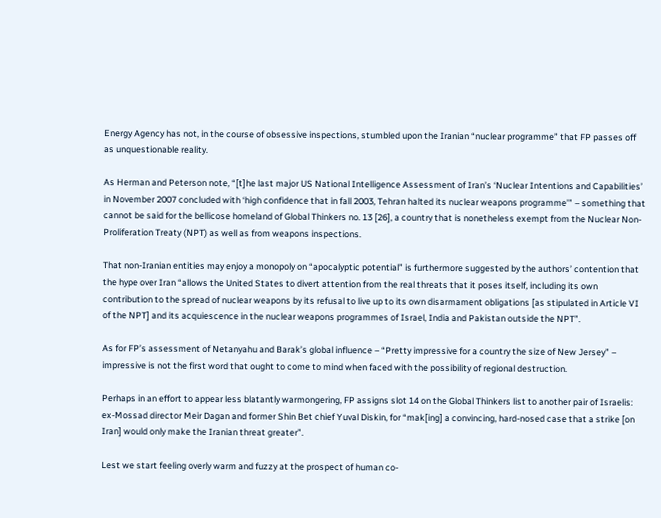Energy Agency has not, in the course of obsessive inspections, stumbled upon the Iranian “nuclear programme” that FP passes off as unquestionable reality.

As Herman and Peterson note, “[t]he last major US National Intelligence Assessment of Iran’s ‘Nuclear Intentions and Capabilities’ in November 2007 concluded with ‘high confidence that in fall 2003, Tehran halted its nuclear weapons programme’” – something that cannot be said for the bellicose homeland of Global Thinkers no. 13 [26], a country that is nonetheless exempt from the Nuclear Non-Proliferation Treaty (NPT) as well as from weapons inspections.

That non-Iranian entities may enjoy a monopoly on “apocalyptic potential” is furthermore suggested by the authors’ contention that the hype over Iran “allows the United States to divert attention from the real threats that it poses itself, including its own contribution to the spread of nuclear weapons by its refusal to live up to its own disarmament obligations [as stipulated in Article VI of the NPT] and its acquiescence in the nuclear weapons programmes of Israel, India and Pakistan outside the NPT”.

As for FP’s assessment of Netanyahu and Barak’s global influence – “Pretty impressive for a country the size of New Jersey” – impressive is not the first word that ought to come to mind when faced with the possibility of regional destruction.

Perhaps in an effort to appear less blatantly warmongering, FP assigns slot 14 on the Global Thinkers list to another pair of Israelis: ex-Mossad director Meir Dagan and former Shin Bet chief Yuval Diskin, for “mak[ing] a convincing, hard-nosed case that a strike [on Iran] would only make the Iranian threat greater”.

Lest we start feeling overly warm and fuzzy at the prospect of human co-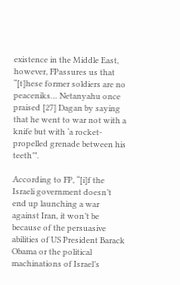existence in the Middle East, however, FPassures us that “[t]hese former soldiers are no peaceniks… Netanyahu once praised [27] Dagan by saying that he went to war not with a knife but with ‘a rocket-propelled grenade between his teeth’”.

According to FP, “[i]f the Israeli government doesn’t end up launching a war against Iran, it won’t be because of the persuasive abilities of US President Barack Obama or the political machinations of Israel’s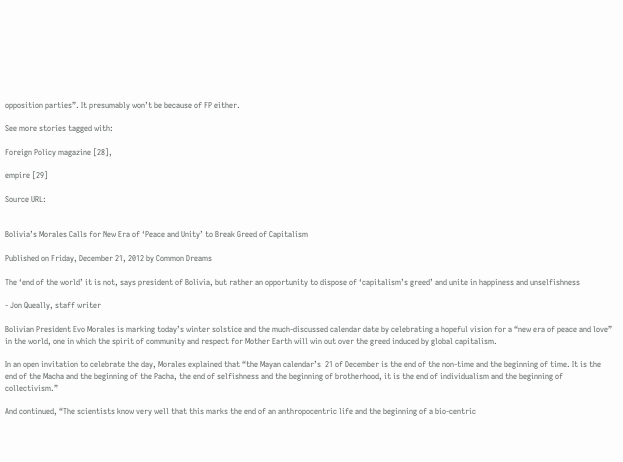opposition parties”. It presumably won’t be because of FP either.

See more stories tagged with:

Foreign Policy magazine [28],

empire [29]

Source URL:


Bolivia’s Morales Calls for New Era of ‘Peace and Unity’ to Break Greed of Capitalism

Published on Friday, December 21, 2012 by Common Dreams

The ‘end of the world’ it is not, says president of Bolivia, but rather an opportunity to dispose of ‘capitalism’s greed’ and unite in happiness and unselfishness

- Jon Queally, staff writer

Bolivian President Evo Morales is marking today’s winter solstice and the much-discussed calendar date by celebrating a hopeful vision for a “new era of peace and love” in the world, one in which the spirit of community and respect for Mother Earth will win out over the greed induced by global capitalism.

In an open invitation to celebrate the day, Morales explained that “the Mayan calendar’s  21 of December is the end of the non-time and the beginning of time. It is the end of the Macha and the beginning of the Pacha, the end of selfishness and the beginning of brotherhood, it is the end of individualism and the beginning of collectivism.”

And continued, “The scientists know very well that this marks the end of an anthropocentric life and the beginning of a bio-centric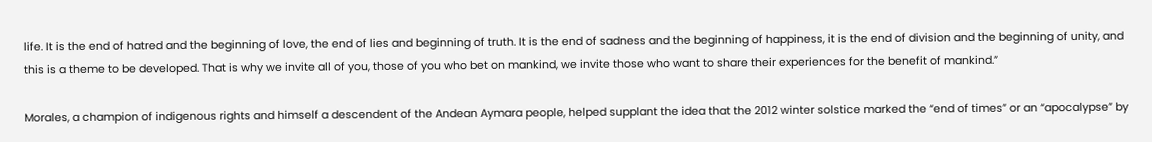life. It is the end of hatred and the beginning of love, the end of lies and beginning of truth. It is the end of sadness and the beginning of happiness, it is the end of division and the beginning of unity, and this is a theme to be developed. That is why we invite all of you, those of you who bet on mankind, we invite those who want to share their experiences for the benefit of mankind.”

Morales, a champion of indigenous rights and himself a descendent of the Andean Aymara people, helped supplant the idea that the 2012 winter solstice marked the “end of times” or an “apocalypse” by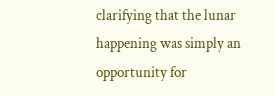clarifying that the lunar happening was simply an opportunity for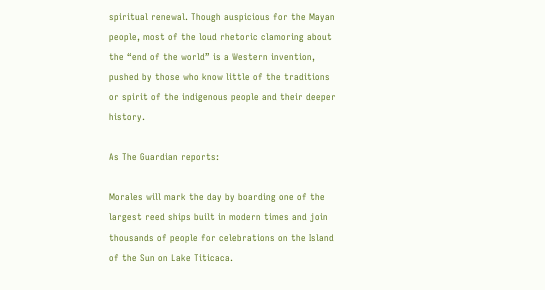spiritual renewal. Though auspicious for the Mayan people, most of the loud rhetoric clamoring about the “end of the world” is a Western invention, pushed by those who know little of the traditions or spirit of the indigenous people and their deeper history.

As The Guardian reports:

Morales will mark the day by boarding one of the largest reed ships built in modern times and join thousands of people for celebrations on the Island of the Sun on Lake Titicaca.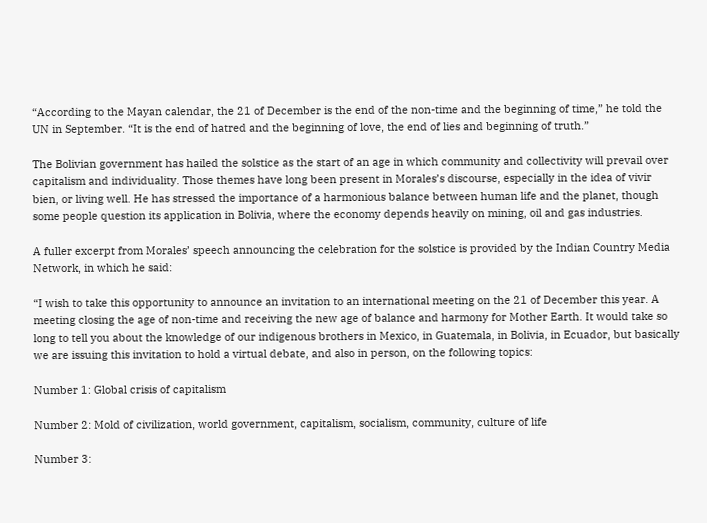“According to the Mayan calendar, the 21 of December is the end of the non-time and the beginning of time,” he told the UN in September. “It is the end of hatred and the beginning of love, the end of lies and beginning of truth.”

The Bolivian government has hailed the solstice as the start of an age in which community and collectivity will prevail over capitalism and individuality. Those themes have long been present in Morales’s discourse, especially in the idea of vivir bien, or living well. He has stressed the importance of a harmonious balance between human life and the planet, though some people question its application in Bolivia, where the economy depends heavily on mining, oil and gas industries.

A fuller excerpt from Morales’ speech announcing the celebration for the solstice is provided by the Indian Country Media Network, in which he said:

“I wish to take this opportunity to announce an invitation to an international meeting on the 21 of December this year. A meeting closing the age of non-time and receiving the new age of balance and harmony for Mother Earth. It would take so long to tell you about the knowledge of our indigenous brothers in Mexico, in Guatemala, in Bolivia, in Ecuador, but basically we are issuing this invitation to hold a virtual debate, and also in person, on the following topics:

Number 1: Global crisis of capitalism

Number 2: Mold of civilization, world government, capitalism, socialism, community, culture of life

Number 3: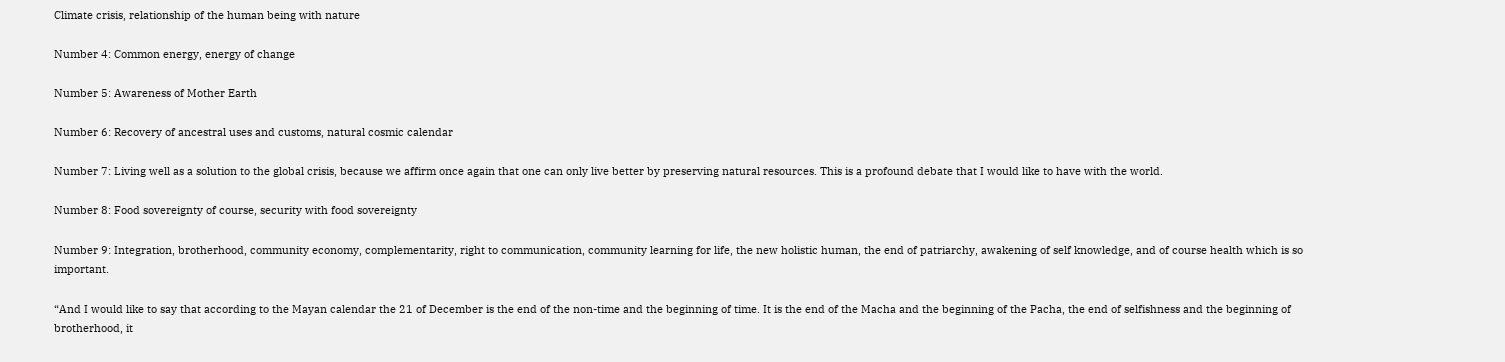Climate crisis, relationship of the human being with nature

Number 4: Common energy, energy of change

Number 5: Awareness of Mother Earth

Number 6: Recovery of ancestral uses and customs, natural cosmic calendar

Number 7: Living well as a solution to the global crisis, because we affirm once again that one can only live better by preserving natural resources. This is a profound debate that I would like to have with the world.

Number 8: Food sovereignty of course, security with food sovereignty

Number 9: Integration, brotherhood, community economy, complementarity, right to communication, community learning for life, the new holistic human, the end of patriarchy, awakening of self knowledge, and of course health which is so important.

“And I would like to say that according to the Mayan calendar the 21 of December is the end of the non-time and the beginning of time. It is the end of the Macha and the beginning of the Pacha, the end of selfishness and the beginning of brotherhood, it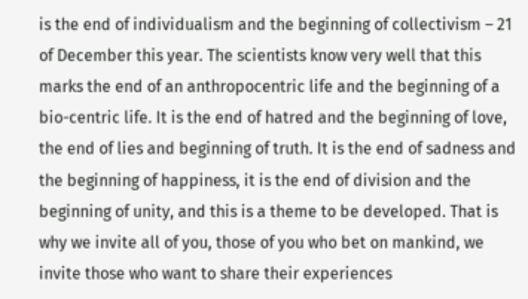is the end of individualism and the beginning of collectivism – 21 of December this year. The scientists know very well that this marks the end of an anthropocentric life and the beginning of a bio-centric life. It is the end of hatred and the beginning of love, the end of lies and beginning of truth. It is the end of sadness and the beginning of happiness, it is the end of division and the beginning of unity, and this is a theme to be developed. That is why we invite all of you, those of you who bet on mankind, we invite those who want to share their experiences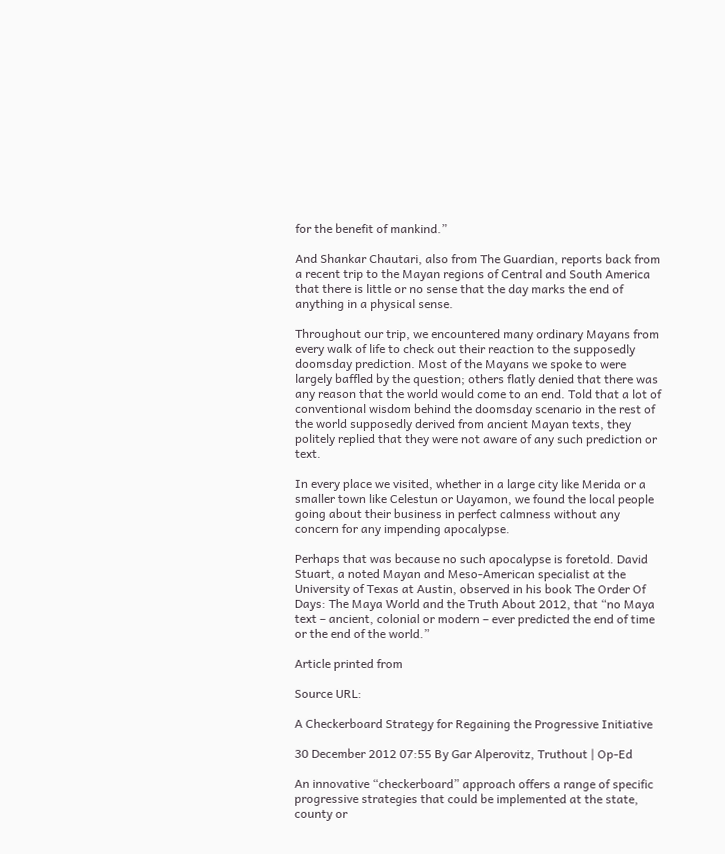for the benefit of mankind.”

And Shankar Chautari, also from The Guardian, reports back from a recent trip to the Mayan regions of Central and South America that there is little or no sense that the day marks the end of anything in a physical sense.

Throughout our trip, we encountered many ordinary Mayans from every walk of life to check out their reaction to the supposedly doomsday prediction. Most of the Mayans we spoke to were largely baffled by the question; others flatly denied that there was any reason that the world would come to an end. Told that a lot of conventional wisdom behind the doomsday scenario in the rest of the world supposedly derived from ancient Mayan texts, they politely replied that they were not aware of any such prediction or text.

In every place we visited, whether in a large city like Merida or a smaller town like Celestun or Uayamon, we found the local people going about their business in perfect calmness without any concern for any impending apocalypse.

Perhaps that was because no such apocalypse is foretold. David Stuart, a noted Mayan and Meso-American specialist at the University of Texas at Austin, observed in his book The Order Of Days: The Maya World and the Truth About 2012, that “no Maya text – ancient, colonial or modern – ever predicted the end of time or the end of the world.”

Article printed from

Source URL:

A Checkerboard Strategy for Regaining the Progressive Initiative

30 December 2012 07:55 By Gar Alperovitz, Truthout | Op-Ed

An innovative “checkerboard” approach offers a range of specific progressive strategies that could be implemented at the state, county or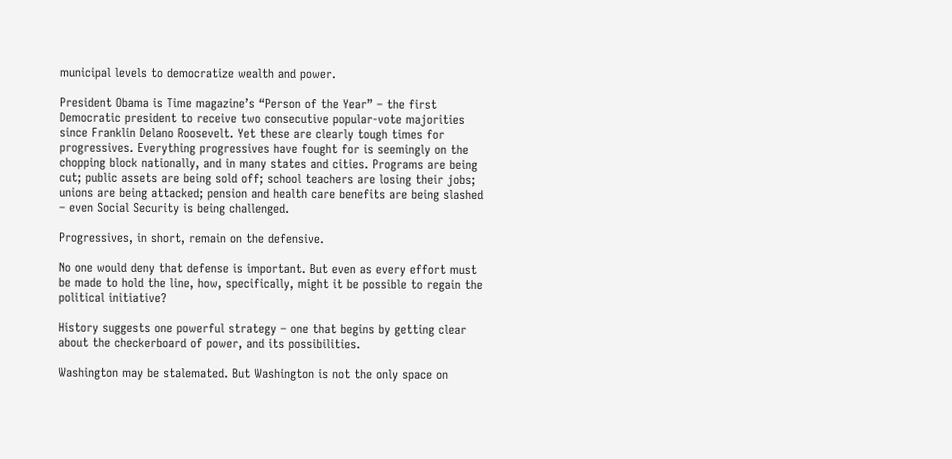municipal levels to democratize wealth and power.

President Obama is Time magazine’s “Person of the Year” – the first Democratic president to receive two consecutive popular-vote majorities since Franklin Delano Roosevelt. Yet these are clearly tough times for progressives. Everything progressives have fought for is seemingly on the chopping block nationally, and in many states and cities. Programs are being cut; public assets are being sold off; school teachers are losing their jobs; unions are being attacked; pension and health care benefits are being slashed – even Social Security is being challenged.

Progressives, in short, remain on the defensive.

No one would deny that defense is important. But even as every effort must be made to hold the line, how, specifically, might it be possible to regain the political initiative?

History suggests one powerful strategy – one that begins by getting clear about the checkerboard of power, and its possibilities.

Washington may be stalemated. But Washington is not the only space on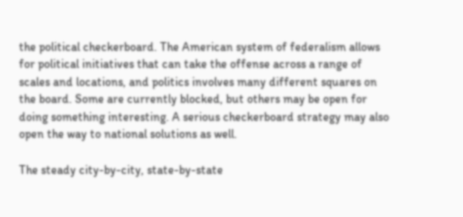the political checkerboard. The American system of federalism allows for political initiatives that can take the offense across a range of scales and locations, and politics involves many different squares on the board. Some are currently blocked, but others may be open for doing something interesting. A serious checkerboard strategy may also open the way to national solutions as well.

The steady city-by-city, state-by-state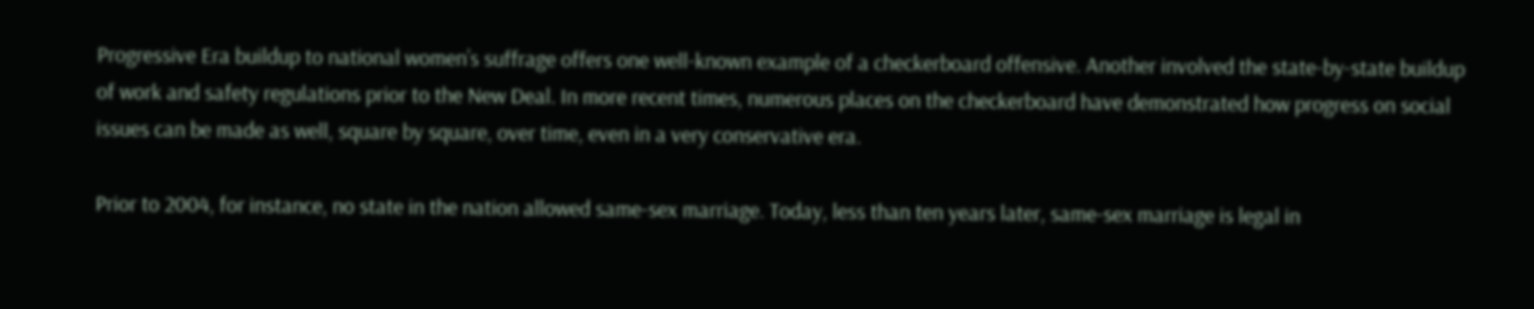Progressive Era buildup to national women’s suffrage offers one well-known example of a checkerboard offensive. Another involved the state-by-state buildup of work and safety regulations prior to the New Deal. In more recent times, numerous places on the checkerboard have demonstrated how progress on social issues can be made as well, square by square, over time, even in a very conservative era.

Prior to 2004, for instance, no state in the nation allowed same-sex marriage. Today, less than ten years later, same-sex marriage is legal in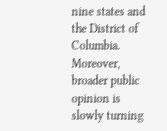nine states and the District of Columbia. Moreover, broader public opinion is slowly turning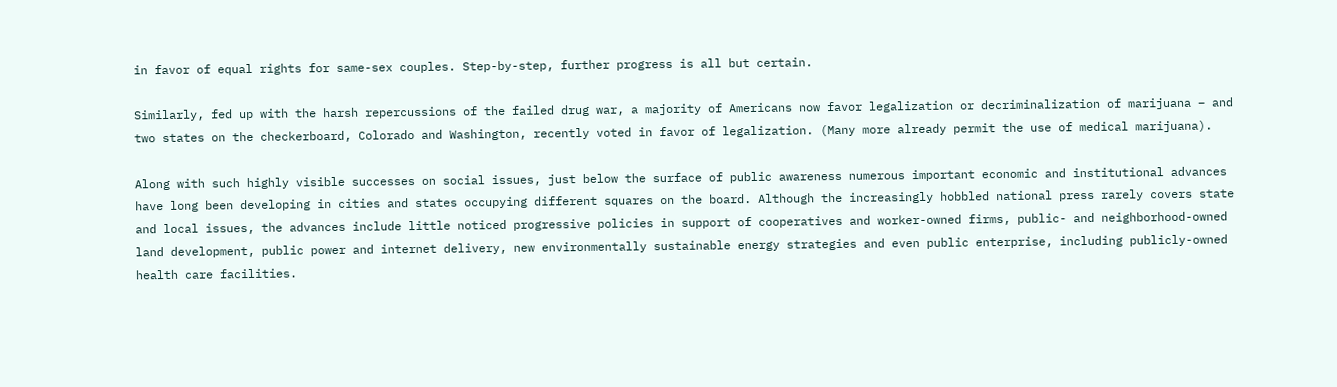in favor of equal rights for same-sex couples. Step-by-step, further progress is all but certain.

Similarly, fed up with the harsh repercussions of the failed drug war, a majority of Americans now favor legalization or decriminalization of marijuana – and two states on the checkerboard, Colorado and Washington, recently voted in favor of legalization. (Many more already permit the use of medical marijuana).

Along with such highly visible successes on social issues, just below the surface of public awareness numerous important economic and institutional advances have long been developing in cities and states occupying different squares on the board. Although the increasingly hobbled national press rarely covers state and local issues, the advances include little noticed progressive policies in support of cooperatives and worker-owned firms, public- and neighborhood-owned land development, public power and internet delivery, new environmentally sustainable energy strategies and even public enterprise, including publicly-owned health care facilities.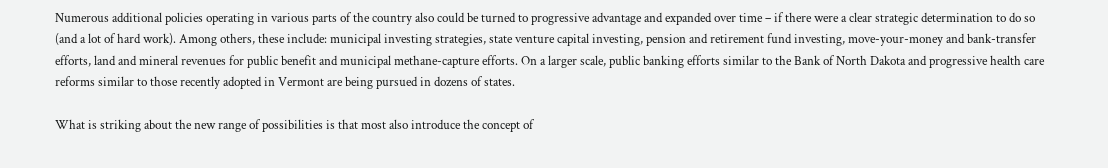Numerous additional policies operating in various parts of the country also could be turned to progressive advantage and expanded over time – if there were a clear strategic determination to do so (and a lot of hard work). Among others, these include: municipal investing strategies, state venture capital investing, pension and retirement fund investing, move-your-money and bank-transfer efforts, land and mineral revenues for public benefit and municipal methane-capture efforts. On a larger scale, public banking efforts similar to the Bank of North Dakota and progressive health care reforms similar to those recently adopted in Vermont are being pursued in dozens of states.

What is striking about the new range of possibilities is that most also introduce the concept of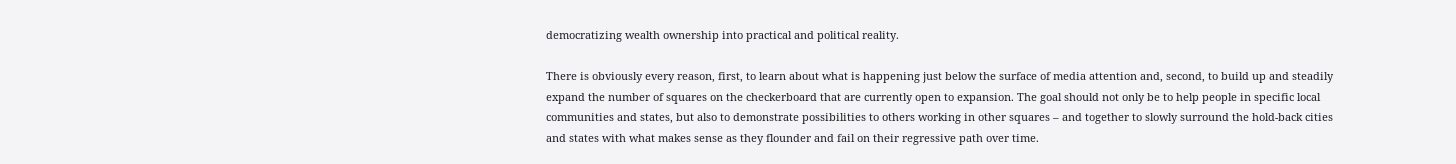democratizing wealth ownership into practical and political reality.

There is obviously every reason, first, to learn about what is happening just below the surface of media attention and, second, to build up and steadily expand the number of squares on the checkerboard that are currently open to expansion. The goal should not only be to help people in specific local communities and states, but also to demonstrate possibilities to others working in other squares – and together to slowly surround the hold-back cities and states with what makes sense as they flounder and fail on their regressive path over time.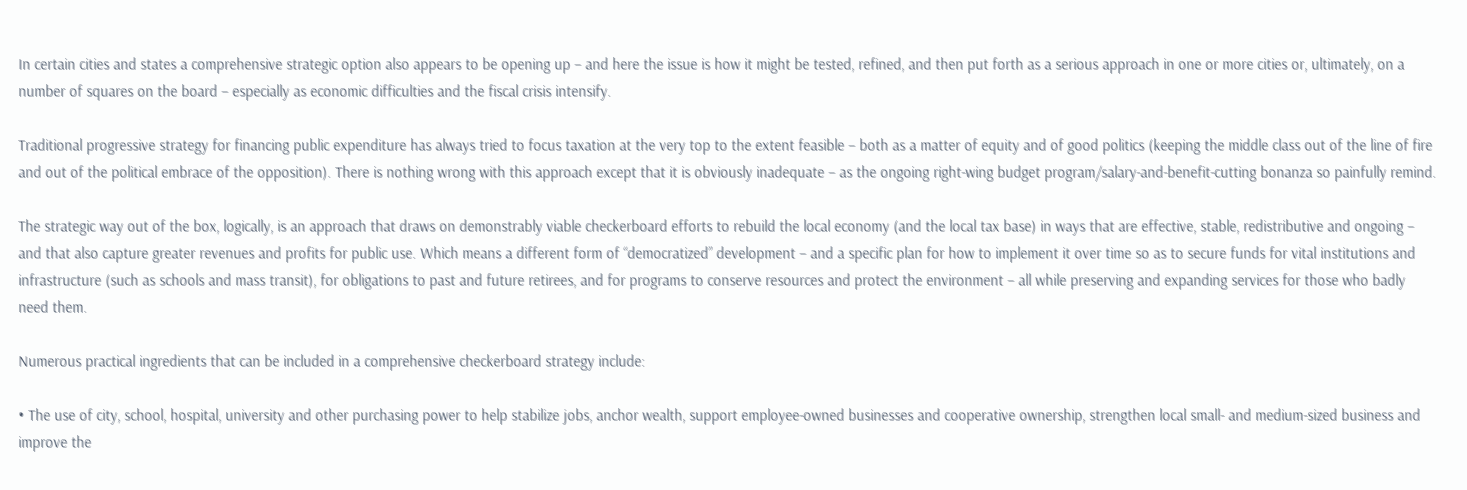In certain cities and states a comprehensive strategic option also appears to be opening up – and here the issue is how it might be tested, refined, and then put forth as a serious approach in one or more cities or, ultimately, on a number of squares on the board – especially as economic difficulties and the fiscal crisis intensify.

Traditional progressive strategy for financing public expenditure has always tried to focus taxation at the very top to the extent feasible – both as a matter of equity and of good politics (keeping the middle class out of the line of fire and out of the political embrace of the opposition). There is nothing wrong with this approach except that it is obviously inadequate – as the ongoing right-wing budget program/salary-and-benefit-cutting bonanza so painfully remind.

The strategic way out of the box, logically, is an approach that draws on demonstrably viable checkerboard efforts to rebuild the local economy (and the local tax base) in ways that are effective, stable, redistributive and ongoing – and that also capture greater revenues and profits for public use. Which means a different form of “democratized” development – and a specific plan for how to implement it over time so as to secure funds for vital institutions and infrastructure (such as schools and mass transit), for obligations to past and future retirees, and for programs to conserve resources and protect the environment – all while preserving and expanding services for those who badly need them.

Numerous practical ingredients that can be included in a comprehensive checkerboard strategy include:

• The use of city, school, hospital, university and other purchasing power to help stabilize jobs, anchor wealth, support employee-owned businesses and cooperative ownership, strengthen local small- and medium-sized business and improve the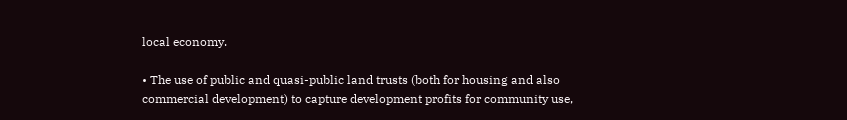local economy.

• The use of public and quasi-public land trusts (both for housing and also commercial development) to capture development profits for community use,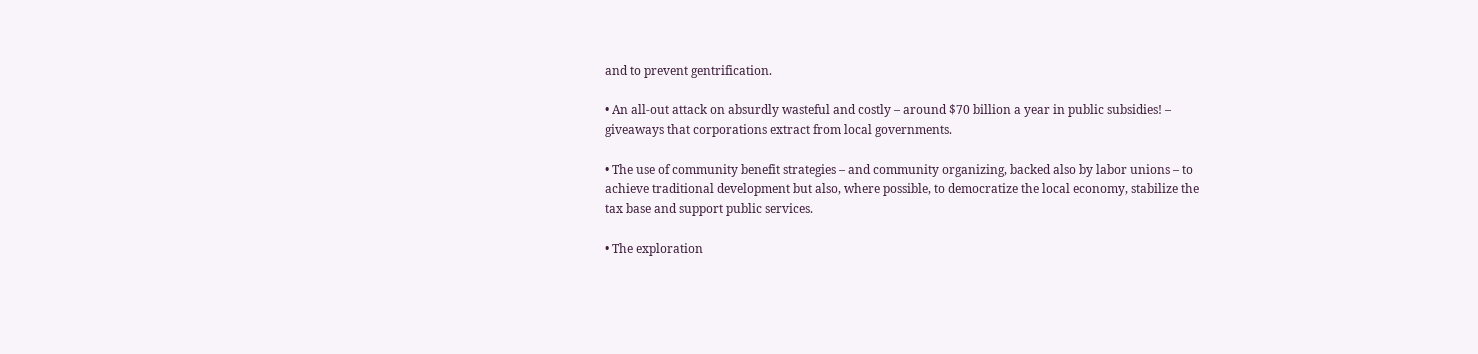and to prevent gentrification.

• An all-out attack on absurdly wasteful and costly – around $70 billion a year in public subsidies! – giveaways that corporations extract from local governments.

• The use of community benefit strategies – and community organizing, backed also by labor unions – to achieve traditional development but also, where possible, to democratize the local economy, stabilize the tax base and support public services.

• The exploration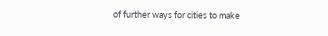of further ways for cities to make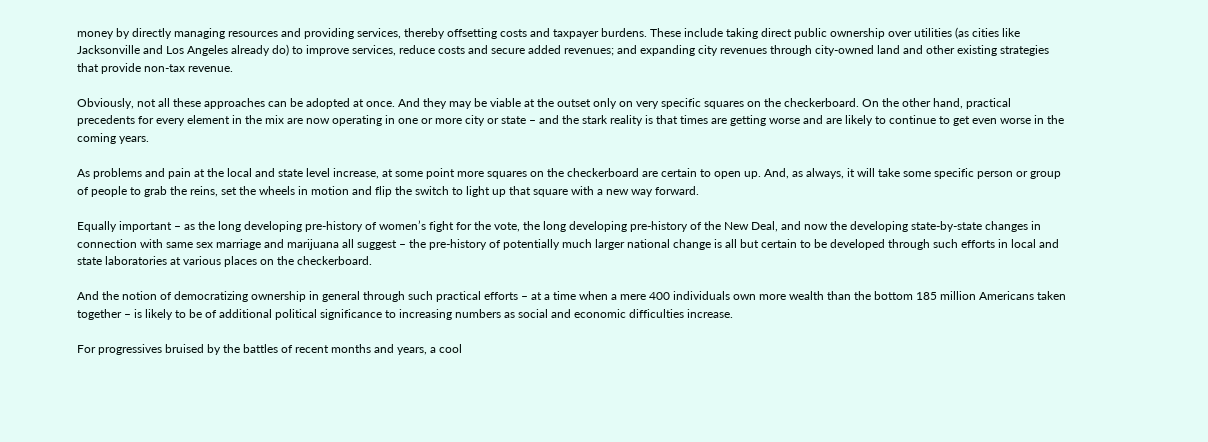money by directly managing resources and providing services, thereby offsetting costs and taxpayer burdens. These include taking direct public ownership over utilities (as cities like Jacksonville and Los Angeles already do) to improve services, reduce costs and secure added revenues; and expanding city revenues through city-owned land and other existing strategies that provide non-tax revenue.

Obviously, not all these approaches can be adopted at once. And they may be viable at the outset only on very specific squares on the checkerboard. On the other hand, practical precedents for every element in the mix are now operating in one or more city or state – and the stark reality is that times are getting worse and are likely to continue to get even worse in the coming years.

As problems and pain at the local and state level increase, at some point more squares on the checkerboard are certain to open up. And, as always, it will take some specific person or group of people to grab the reins, set the wheels in motion and flip the switch to light up that square with a new way forward.

Equally important – as the long developing pre-history of women’s fight for the vote, the long developing pre-history of the New Deal, and now the developing state-by-state changes in connection with same sex marriage and marijuana all suggest – the pre-history of potentially much larger national change is all but certain to be developed through such efforts in local and state laboratories at various places on the checkerboard.

And the notion of democratizing ownership in general through such practical efforts – at a time when a mere 400 individuals own more wealth than the bottom 185 million Americans taken together – is likely to be of additional political significance to increasing numbers as social and economic difficulties increase.

For progressives bruised by the battles of recent months and years, a cool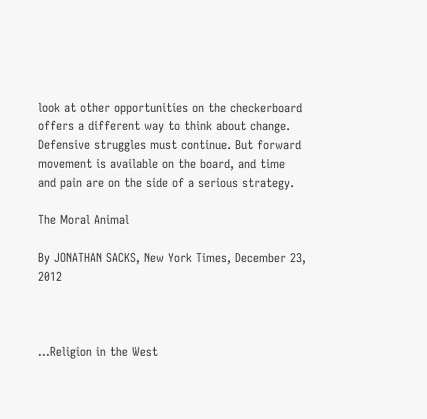look at other opportunities on the checkerboard offers a different way to think about change. Defensive struggles must continue. But forward movement is available on the board, and time and pain are on the side of a serious strategy.

The Moral Animal

By JONATHAN SACKS, New York Times, December 23, 2012



…Religion in the West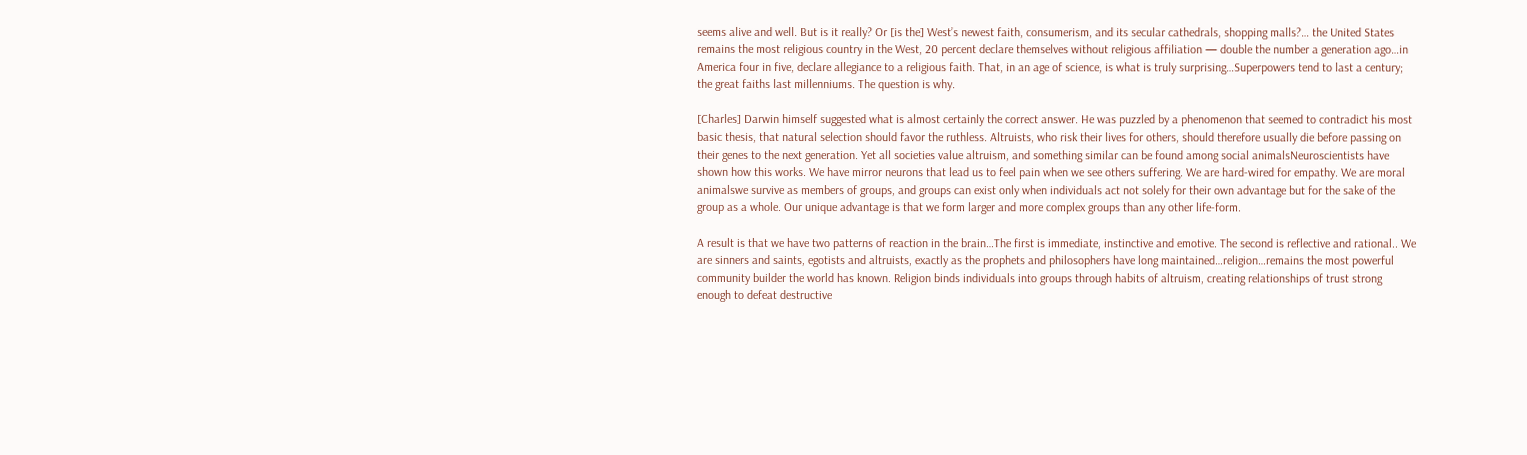seems alive and well. But is it really? Or [is the] West’s newest faith, consumerism, and its secular cathedrals, shopping malls?… the United States remains the most religious country in the West, 20 percent declare themselves without religious affiliation — double the number a generation ago…in America four in five, declare allegiance to a religious faith. That, in an age of science, is what is truly surprising…Superpowers tend to last a century; the great faiths last millenniums. The question is why.

[Charles] Darwin himself suggested what is almost certainly the correct answer. He was puzzled by a phenomenon that seemed to contradict his most basic thesis, that natural selection should favor the ruthless. Altruists, who risk their lives for others, should therefore usually die before passing on their genes to the next generation. Yet all societies value altruism, and something similar can be found among social animalsNeuroscientists have shown how this works. We have mirror neurons that lead us to feel pain when we see others suffering. We are hard-wired for empathy. We are moral animalswe survive as members of groups, and groups can exist only when individuals act not solely for their own advantage but for the sake of the group as a whole. Our unique advantage is that we form larger and more complex groups than any other life-form.

A result is that we have two patterns of reaction in the brain…The first is immediate, instinctive and emotive. The second is reflective and rational.. We are sinners and saints, egotists and altruists, exactly as the prophets and philosophers have long maintained…religion…remains the most powerful community builder the world has known. Religion binds individuals into groups through habits of altruism, creating relationships of trust strong enough to defeat destructive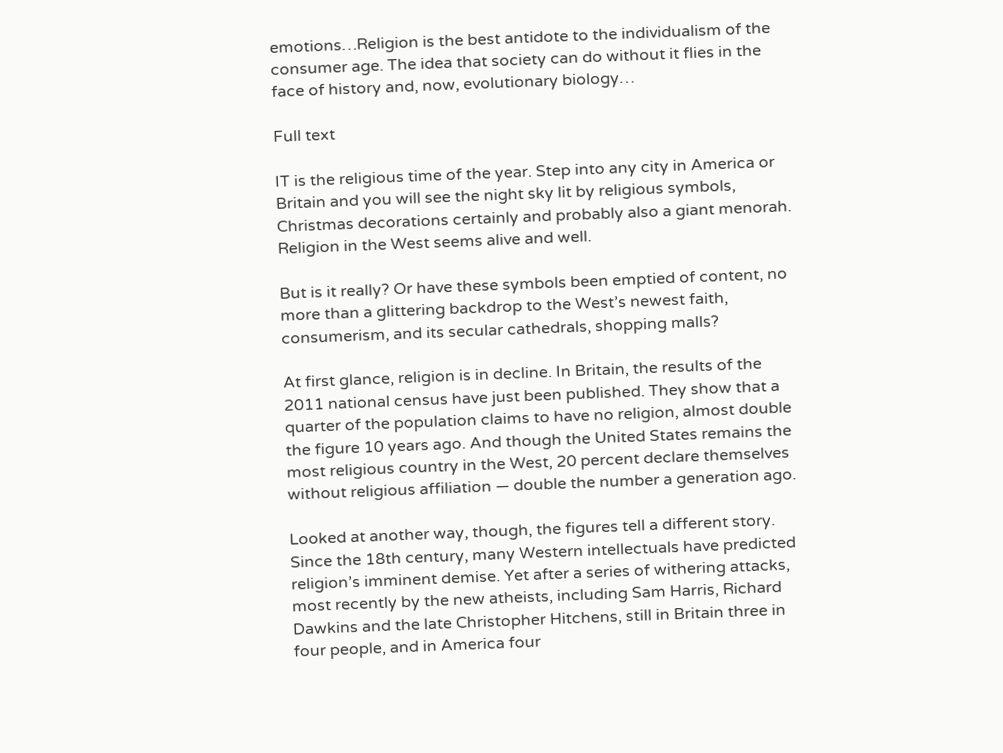emotions…Religion is the best antidote to the individualism of the consumer age. The idea that society can do without it flies in the face of history and, now, evolutionary biology…

Full text

IT is the religious time of the year. Step into any city in America or Britain and you will see the night sky lit by religious symbols, Christmas decorations certainly and probably also a giant menorah. Religion in the West seems alive and well.

But is it really? Or have these symbols been emptied of content, no more than a glittering backdrop to the West’s newest faith, consumerism, and its secular cathedrals, shopping malls?

At first glance, religion is in decline. In Britain, the results of the 2011 national census have just been published. They show that a quarter of the population claims to have no religion, almost double the figure 10 years ago. And though the United States remains the most religious country in the West, 20 percent declare themselves without religious affiliation — double the number a generation ago.

Looked at another way, though, the figures tell a different story. Since the 18th century, many Western intellectuals have predicted religion’s imminent demise. Yet after a series of withering attacks, most recently by the new atheists, including Sam Harris, Richard Dawkins and the late Christopher Hitchens, still in Britain three in four people, and in America four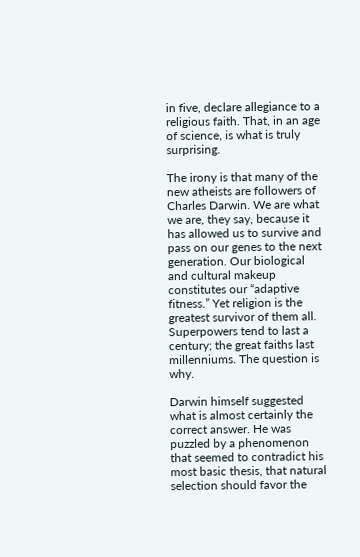in five, declare allegiance to a religious faith. That, in an age of science, is what is truly surprising.

The irony is that many of the new atheists are followers of Charles Darwin. We are what we are, they say, because it has allowed us to survive and pass on our genes to the next generation. Our biological and cultural makeup constitutes our “adaptive fitness.” Yet religion is the greatest survivor of them all. Superpowers tend to last a century; the great faiths last millenniums. The question is why.

Darwin himself suggested what is almost certainly the correct answer. He was puzzled by a phenomenon that seemed to contradict his most basic thesis, that natural selection should favor the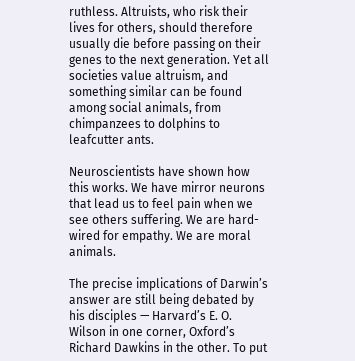ruthless. Altruists, who risk their lives for others, should therefore usually die before passing on their genes to the next generation. Yet all societies value altruism, and something similar can be found among social animals, from chimpanzees to dolphins to leafcutter ants.

Neuroscientists have shown how this works. We have mirror neurons that lead us to feel pain when we see others suffering. We are hard-wired for empathy. We are moral animals.

The precise implications of Darwin’s answer are still being debated by his disciples — Harvard’s E. O. Wilson in one corner, Oxford’s Richard Dawkins in the other. To put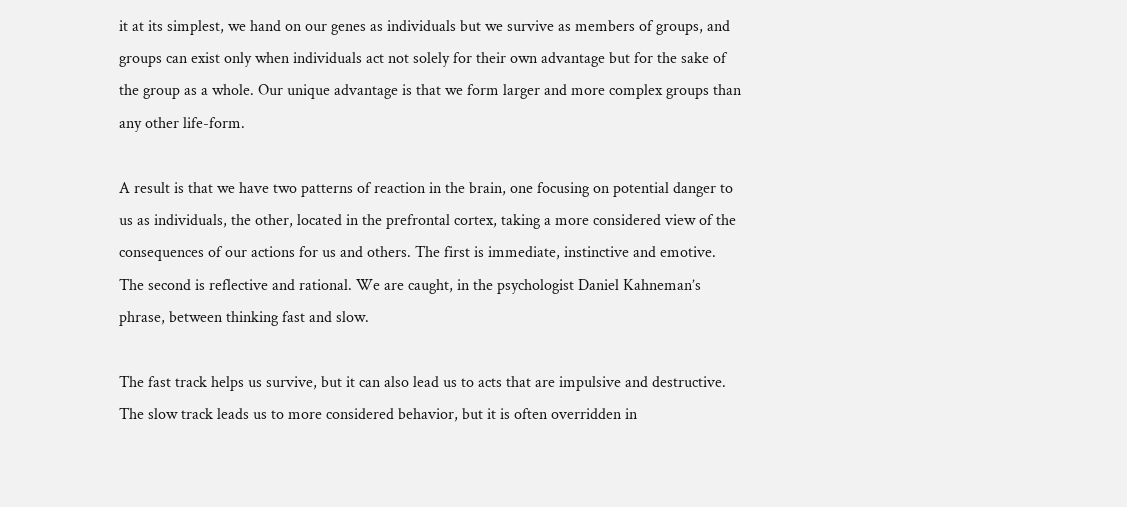it at its simplest, we hand on our genes as individuals but we survive as members of groups, and groups can exist only when individuals act not solely for their own advantage but for the sake of the group as a whole. Our unique advantage is that we form larger and more complex groups than any other life-form.

A result is that we have two patterns of reaction in the brain, one focusing on potential danger to us as individuals, the other, located in the prefrontal cortex, taking a more considered view of the consequences of our actions for us and others. The first is immediate, instinctive and emotive. The second is reflective and rational. We are caught, in the psychologist Daniel Kahneman’s phrase, between thinking fast and slow.

The fast track helps us survive, but it can also lead us to acts that are impulsive and destructive. The slow track leads us to more considered behavior, but it is often overridden in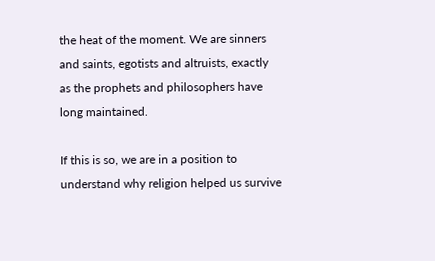the heat of the moment. We are sinners and saints, egotists and altruists, exactly as the prophets and philosophers have long maintained.

If this is so, we are in a position to understand why religion helped us survive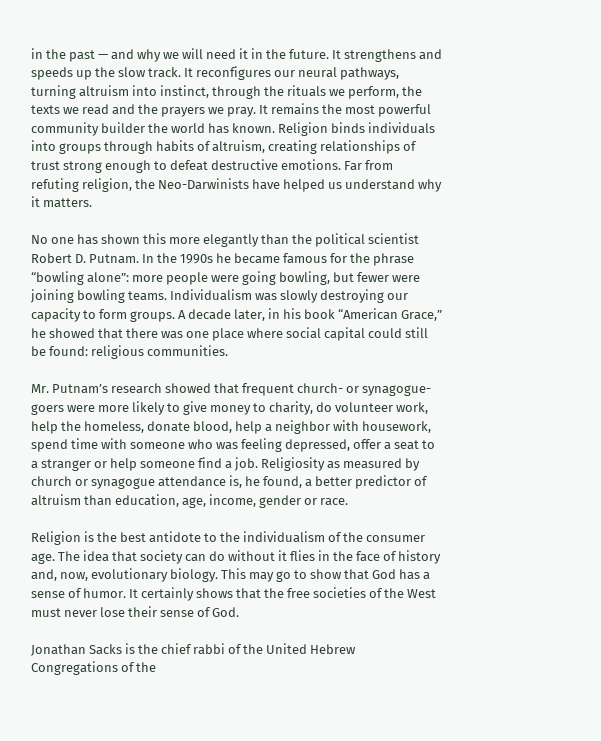in the past — and why we will need it in the future. It strengthens and speeds up the slow track. It reconfigures our neural pathways, turning altruism into instinct, through the rituals we perform, the texts we read and the prayers we pray. It remains the most powerful community builder the world has known. Religion binds individuals into groups through habits of altruism, creating relationships of trust strong enough to defeat destructive emotions. Far from refuting religion, the Neo-Darwinists have helped us understand why it matters.

No one has shown this more elegantly than the political scientist Robert D. Putnam. In the 1990s he became famous for the phrase “bowling alone”: more people were going bowling, but fewer were joining bowling teams. Individualism was slowly destroying our capacity to form groups. A decade later, in his book “American Grace,” he showed that there was one place where social capital could still be found: religious communities.

Mr. Putnam’s research showed that frequent church- or synagogue-goers were more likely to give money to charity, do volunteer work, help the homeless, donate blood, help a neighbor with housework, spend time with someone who was feeling depressed, offer a seat to a stranger or help someone find a job. Religiosity as measured by church or synagogue attendance is, he found, a better predictor of altruism than education, age, income, gender or race.

Religion is the best antidote to the individualism of the consumer age. The idea that society can do without it flies in the face of history and, now, evolutionary biology. This may go to show that God has a sense of humor. It certainly shows that the free societies of the West must never lose their sense of God.

Jonathan Sacks is the chief rabbi of the United Hebrew Congregations of the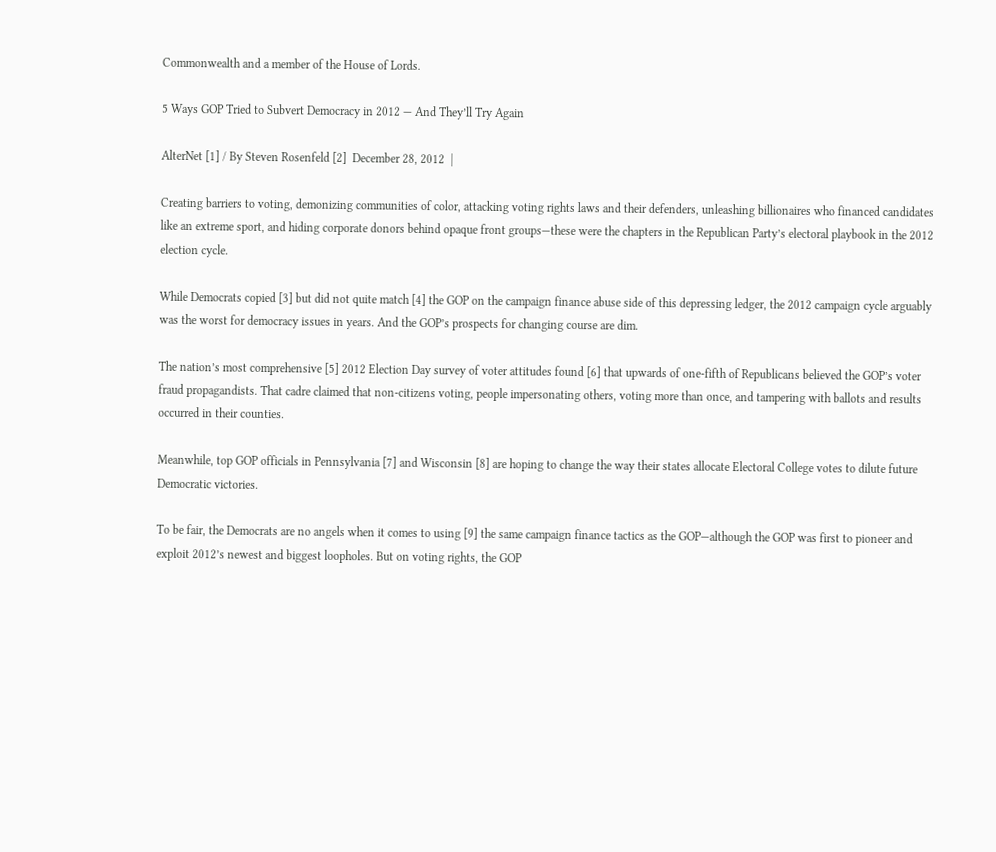Commonwealth and a member of the House of Lords.

5 Ways GOP Tried to Subvert Democracy in 2012 — And They’ll Try Again

AlterNet [1] / By Steven Rosenfeld [2]  December 28, 2012  |

Creating barriers to voting, demonizing communities of color, attacking voting rights laws and their defenders, unleashing billionaires who financed candidates like an extreme sport, and hiding corporate donors behind opaque front groups—these were the chapters in the Republican Party’s electoral playbook in the 2012 election cycle.

While Democrats copied [3] but did not quite match [4] the GOP on the campaign finance abuse side of this depressing ledger, the 2012 campaign cycle arguably was the worst for democracy issues in years. And the GOP’s prospects for changing course are dim.

The nation’s most comprehensive [5] 2012 Election Day survey of voter attitudes found [6] that upwards of one-fifth of Republicans believed the GOP’s voter fraud propagandists. That cadre claimed that non-citizens voting, people impersonating others, voting more than once, and tampering with ballots and results occurred in their counties.

Meanwhile, top GOP officials in Pennsylvania [7] and Wisconsin [8] are hoping to change the way their states allocate Electoral College votes to dilute future Democratic victories.

To be fair, the Democrats are no angels when it comes to using [9] the same campaign finance tactics as the GOP—although the GOP was first to pioneer and exploit 2012’s newest and biggest loopholes. But on voting rights, the GOP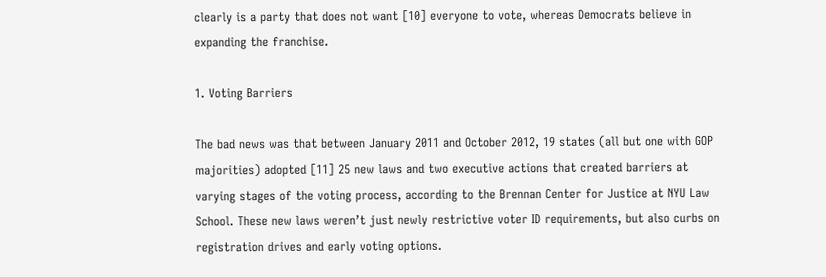clearly is a party that does not want [10] everyone to vote, whereas Democrats believe in expanding the franchise.

1. Voting Barriers

The bad news was that between January 2011 and October 2012, 19 states (all but one with GOP majorities) adopted [11] 25 new laws and two executive actions that created barriers at varying stages of the voting process, according to the Brennan Center for Justice at NYU Law School. These new laws weren’t just newly restrictive voter ID requirements, but also curbs on registration drives and early voting options.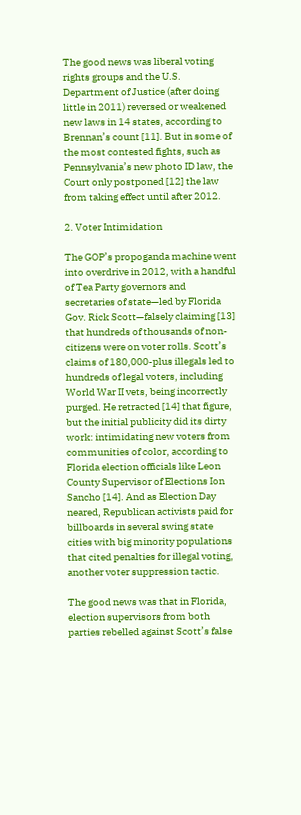The good news was liberal voting rights groups and the U.S. Department of Justice (after doing little in 2011) reversed or weakened new laws in 14 states, according to Brennan’s count [11]. But in some of the most contested fights, such as Pennsylvania’s new photo ID law, the Court only postponed [12] the law from taking effect until after 2012.

2. Voter Intimidation

The GOP’s propoganda machine went into overdrive in 2012, with a handful of Tea Party governors and secretaries of state—led by Florida Gov. Rick Scott—falsely claiming [13] that hundreds of thousands of non-citizens were on voter rolls. Scott’s claims of 180,000-plus illegals led to hundreds of legal voters, including World War II vets, being incorrectly purged. He retracted [14] that figure, but the initial publicity did its dirty work: intimidating new voters from communities of color, according to Florida election officials like Leon County Supervisor of Elections Ion Sancho [14]. And as Election Day neared, Republican activists paid for billboards in several swing state cities with big minority populations that cited penalties for illegal voting, another voter suppression tactic.

The good news was that in Florida, election supervisors from both parties rebelled against Scott’s false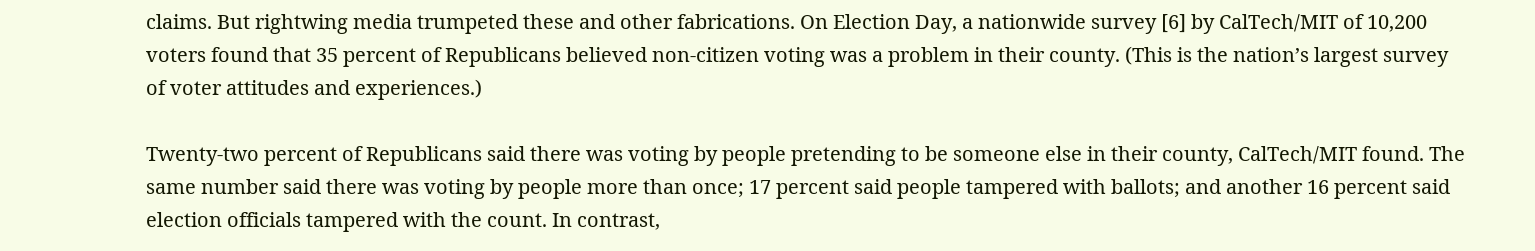claims. But rightwing media trumpeted these and other fabrications. On Election Day, a nationwide survey [6] by CalTech/MIT of 10,200 voters found that 35 percent of Republicans believed non-citizen voting was a problem in their county. (This is the nation’s largest survey of voter attitudes and experiences.)

Twenty-two percent of Republicans said there was voting by people pretending to be someone else in their county, CalTech/MIT found. The same number said there was voting by people more than once; 17 percent said people tampered with ballots; and another 16 percent said election officials tampered with the count. In contrast,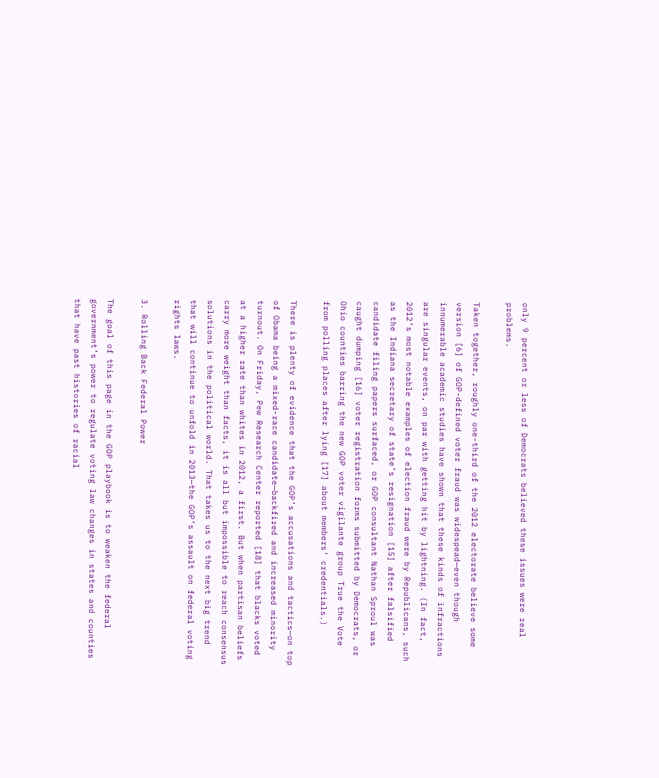only 9 percent or less of Democrats believed these issues were real problems.

Taken together, roughly one-third of the 2012 electorate believe some version [6] of GOP-defined voter fraud was widespead—even though innumerable academic studies have shown that these kinds of infractions are singular events, on par with getting hit by lightning. (In fact, 2012’s most notable examples of election fraud were by Republicans, such as the Indiana secretary of state’s resignation [15] after falsified candidate filing papers surfaced, or GOP consultant Nathan Sproul was caught dumping [16] voter registration forms submitted by Democrats, or Ohio counties barring the new GOP voter vigilante group True the Vote from polling places after lying [17] about members’ credentials.)

There is plenty of evidence that the GOP’s accusations and tactics—on top of Obama being a mixed-race candidate—backfired and increased minority turnout. On Friday, Pew Research Center reported [18] that blacks voted at a higher rate than whites in 2012, a first. But when partisan beliefs carry more weight than facts, it is all but impossible to reach consensus solutions in the political world. That takes us to the next big trend that will continue to unfold in 2013—the GOP’s assault on federal voting rights laws.

3. Rolling Back Federal Power

The goal of this page in the GOP playbook is to weaken the federal government’s power to regulate voting law changes in states and counties that have past histories of racial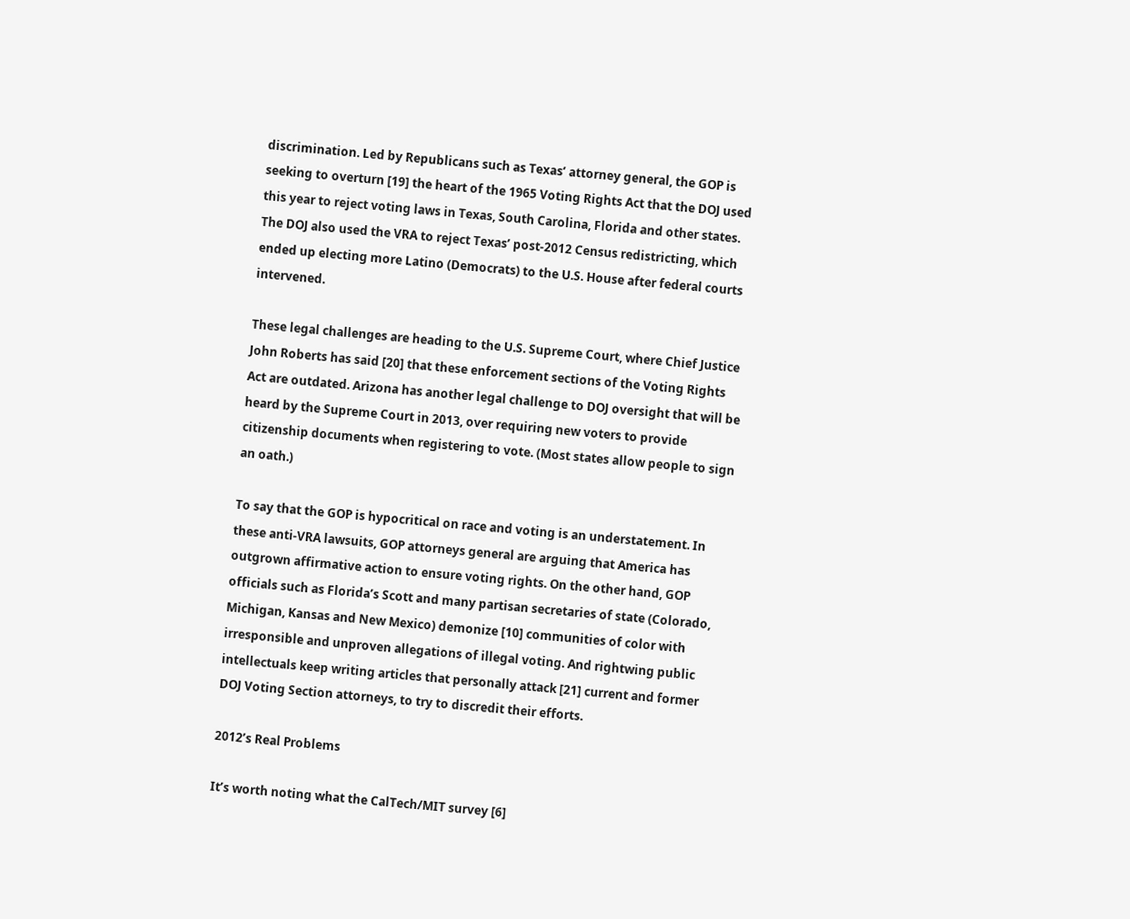discrimination. Led by Republicans such as Texas’ attorney general, the GOP is seeking to overturn [19] the heart of the 1965 Voting Rights Act that the DOJ used this year to reject voting laws in Texas, South Carolina, Florida and other states. The DOJ also used the VRA to reject Texas’ post-2012 Census redistricting, which ended up electing more Latino (Democrats) to the U.S. House after federal courts intervened.

These legal challenges are heading to the U.S. Supreme Court, where Chief Justice John Roberts has said [20] that these enforcement sections of the Voting Rights Act are outdated. Arizona has another legal challenge to DOJ oversight that will be heard by the Supreme Court in 2013, over requiring new voters to provide citizenship documents when registering to vote. (Most states allow people to sign an oath.)

To say that the GOP is hypocritical on race and voting is an understatement. In these anti-VRA lawsuits, GOP attorneys general are arguing that America has outgrown affirmative action to ensure voting rights. On the other hand, GOP officials such as Florida’s Scott and many partisan secretaries of state (Colorado, Michigan, Kansas and New Mexico) demonize [10] communities of color with irresponsible and unproven allegations of illegal voting. And rightwing public intellectuals keep writing articles that personally attack [21] current and former DOJ Voting Section attorneys, to try to discredit their efforts.

2012’s Real Problems

It’s worth noting what the CalTech/MIT survey [6]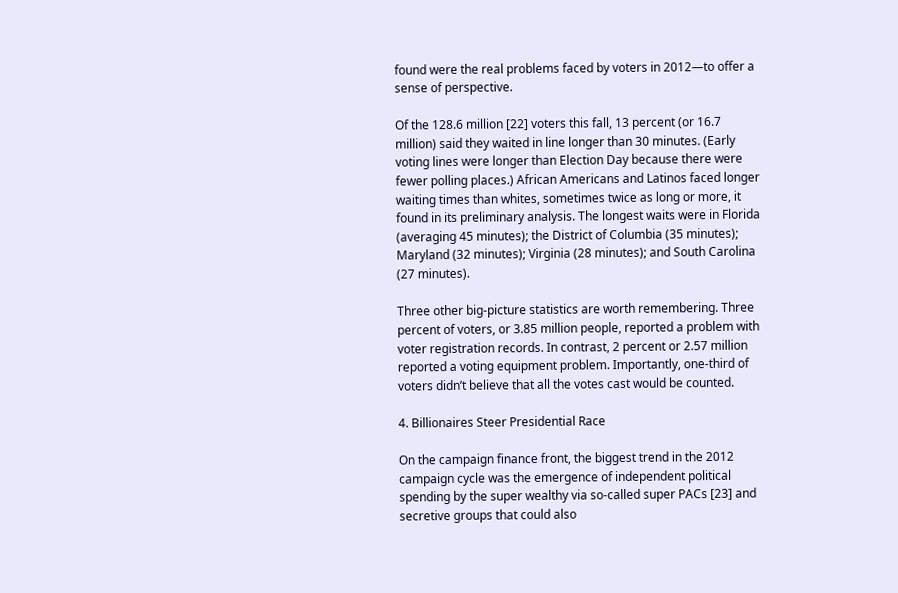found were the real problems faced by voters in 2012—to offer a sense of perspective.

Of the 128.6 million [22] voters this fall, 13 percent (or 16.7 million) said they waited in line longer than 30 minutes. (Early voting lines were longer than Election Day because there were fewer polling places.) African Americans and Latinos faced longer waiting times than whites, sometimes twice as long or more, it found in its preliminary analysis. The longest waits were in Florida (averaging 45 minutes); the District of Columbia (35 minutes); Maryland (32 minutes); Virginia (28 minutes); and South Carolina (27 minutes).

Three other big-picture statistics are worth remembering. Three percent of voters, or 3.85 million people, reported a problem with voter registration records. In contrast, 2 percent or 2.57 million reported a voting equipment problem. Importantly, one-third of voters didn’t believe that all the votes cast would be counted.

4. Billionaires Steer Presidential Race

On the campaign finance front, the biggest trend in the 2012 campaign cycle was the emergence of independent political spending by the super wealthy via so-called super PACs [23] and secretive groups that could also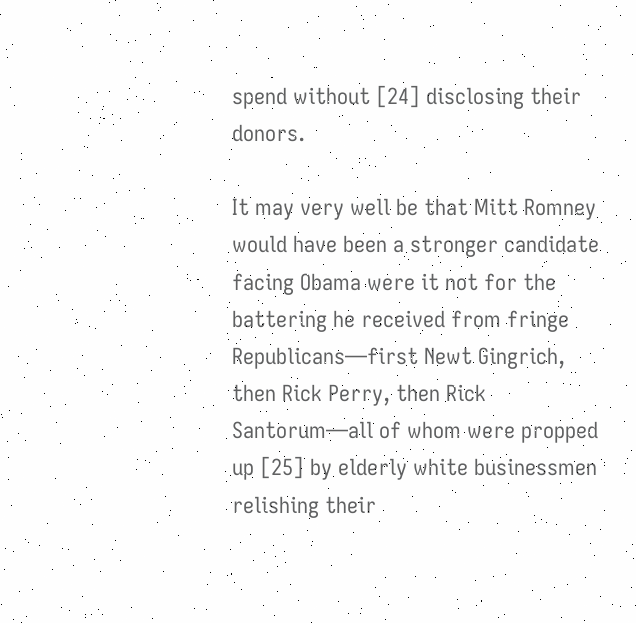spend without [24] disclosing their donors.

It may very well be that Mitt Romney would have been a stronger candidate facing Obama were it not for the battering he received from fringe Republicans—first Newt Gingrich, then Rick Perry, then Rick Santorum—all of whom were propped up [25] by elderly white businessmen relishing their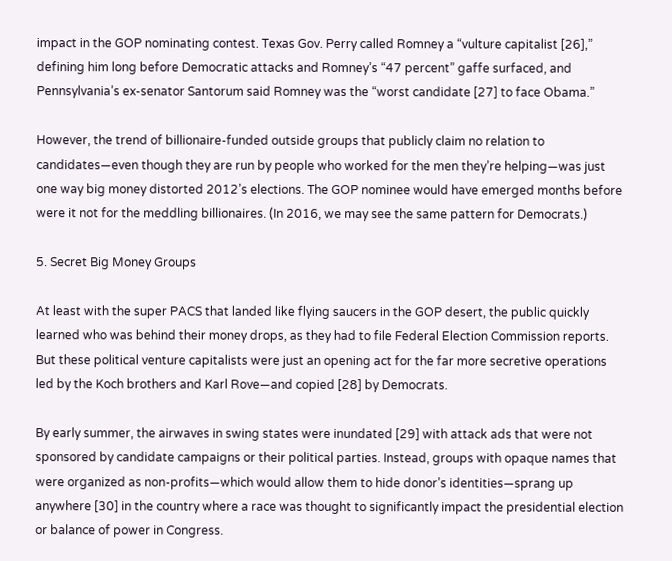impact in the GOP nominating contest. Texas Gov. Perry called Romney a “vulture capitalist [26],” defining him long before Democratic attacks and Romney’s “47 percent” gaffe surfaced, and Pennsylvania’s ex-senator Santorum said Romney was the “worst candidate [27] to face Obama.”

However, the trend of billionaire-funded outside groups that publicly claim no relation to candidates—even though they are run by people who worked for the men they’re helping—was just one way big money distorted 2012’s elections. The GOP nominee would have emerged months before were it not for the meddling billionaires. (In 2016, we may see the same pattern for Democrats.)

5. Secret Big Money Groups

At least with the super PACS that landed like flying saucers in the GOP desert, the public quickly learned who was behind their money drops, as they had to file Federal Election Commission reports. But these political venture capitalists were just an opening act for the far more secretive operations led by the Koch brothers and Karl Rove—and copied [28] by Democrats.

By early summer, the airwaves in swing states were inundated [29] with attack ads that were not sponsored by candidate campaigns or their political parties. Instead, groups with opaque names that were organized as non-profits—which would allow them to hide donor’s identities—sprang up anywhere [30] in the country where a race was thought to significantly impact the presidential election or balance of power in Congress.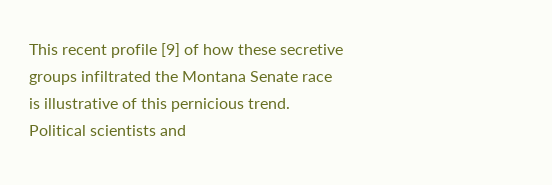This recent profile [9] of how these secretive groups infiltrated the Montana Senate race is illustrative of this pernicious trend. Political scientists and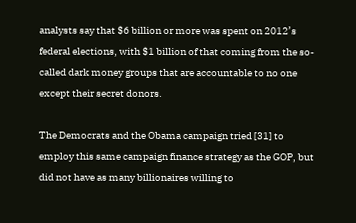analysts say that $6 billion or more was spent on 2012’s federal elections, with $1 billion of that coming from the so-called dark money groups that are accountable to no one except their secret donors.

The Democrats and the Obama campaign tried [31] to employ this same campaign finance strategy as the GOP, but did not have as many billionaires willing to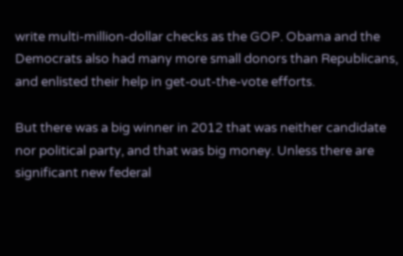write multi-million-dollar checks as the GOP. Obama and the Democrats also had many more small donors than Republicans, and enlisted their help in get-out-the-vote efforts.

But there was a big winner in 2012 that was neither candidate nor political party, and that was big money. Unless there are significant new federal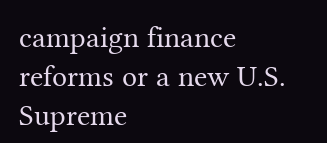campaign finance reforms or a new U.S. Supreme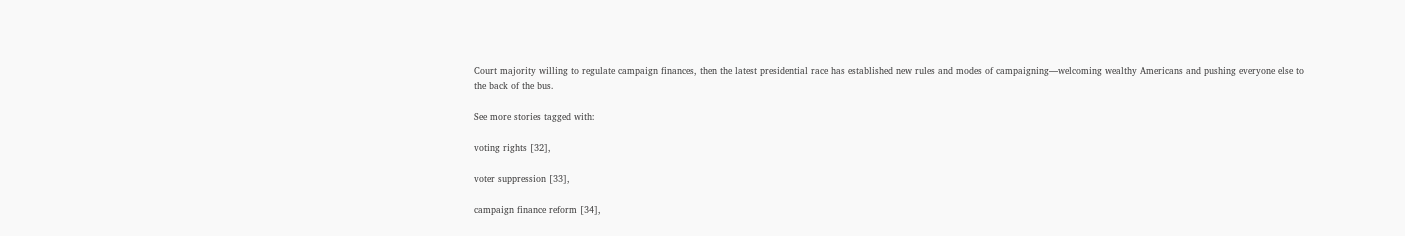Court majority willing to regulate campaign finances, then the latest presidential race has established new rules and modes of campaigning—welcoming wealthy Americans and pushing everyone else to the back of the bus.

See more stories tagged with:

voting rights [32],

voter suppression [33],

campaign finance reform [34],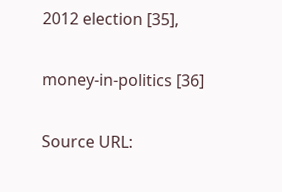2012 election [35],

money-in-politics [36]

Source URL: